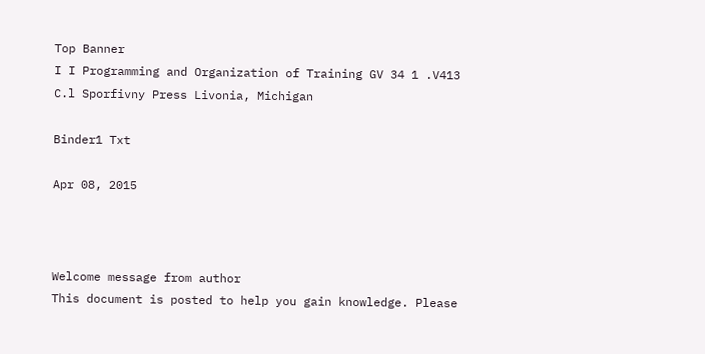Top Banner
I I Programming and Organization of Training GV 34 1 .V413 C.l Sporfivny Press Livonia, Michigan

Binder1 Txt

Apr 08, 2015



Welcome message from author
This document is posted to help you gain knowledge. Please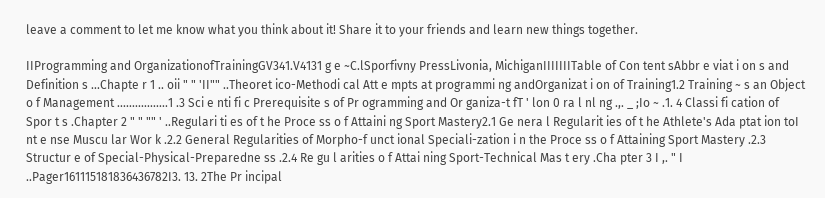leave a comment to let me know what you think about it! Share it to your friends and learn new things together.

IIProgramming and OrganizationofTrainingGV341.V4131 g e ~C.lSporfivny PressLivonia, MichiganIIIIIIITable of Con tent sAbbr e viat i on s and Definition s ...Chapte r 1 .. oii " " 'II"" ..Theoret ico-Methodi cal Att e mpts at programmi ng andOrganizat i on of Training1.2 Training ~ s an Object o f Management .................1 .3 Sci e nti fi c Prerequisite s of Pr ogramming and Or ganiza-t fT ' lon 0 ra l nl ng .,. _ ;Io ~ .1. 4 Classi fi cation of Spor t s .Chapter 2 " " "" ' ..Regulari ti es of t he Proce ss o f Attaini ng Sport Mastery2.1 Ge nera l Regularit ies of t he Athlete's Ada ptat ion toI nt e nse Muscu lar Wor k .2.2 General Regularities of Morpho-f unct ional Speciali-zation i n the Proce ss o f Attaining Sport Mastery .2.3 Structur e of Special-Physical-Preparedne ss .2.4 Re gu l arities o f Attai ning Sport-Technical Mas t ery .Cha pter 3 I ,. " I ..Pager161115181836436782I3. 13. 2The Pr incipal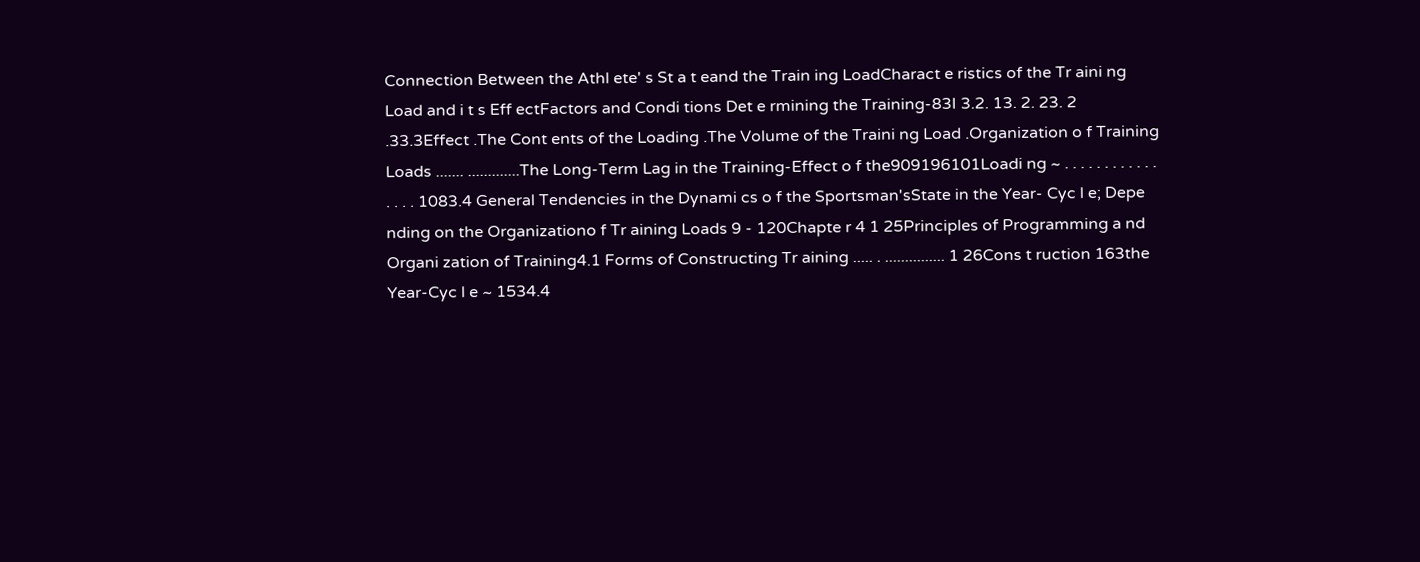Connection Between the Athl ete' s St a t eand the Train ing LoadCharact e ristics of the Tr aini ng Load and i t s Eff ectFactors and Condi tions Det e rmining the Training-83I 3.2. 13. 2. 23. 2 .33.3Effect .The Cont ents of the Loading .The Volume of the Traini ng Load .Organization o f Training Loads ....... .............The Long-Term Lag in the Training-Effect o f the909196101Loadi ng ~ . . . . . . . . . . . . . . . . 1083.4 General Tendencies in the Dynami cs o f the Sportsman'sState in the Year- Cyc l e; Depe nding on the Organizationo f Tr aining Loads 9 - 120Chapte r 4 1 25Principles of Programming a nd Organi zation of Training4.1 Forms of Constructing Tr aining ..... . ............... 1 26Cons t ruction 163the Year-Cyc l e ~ 1534.4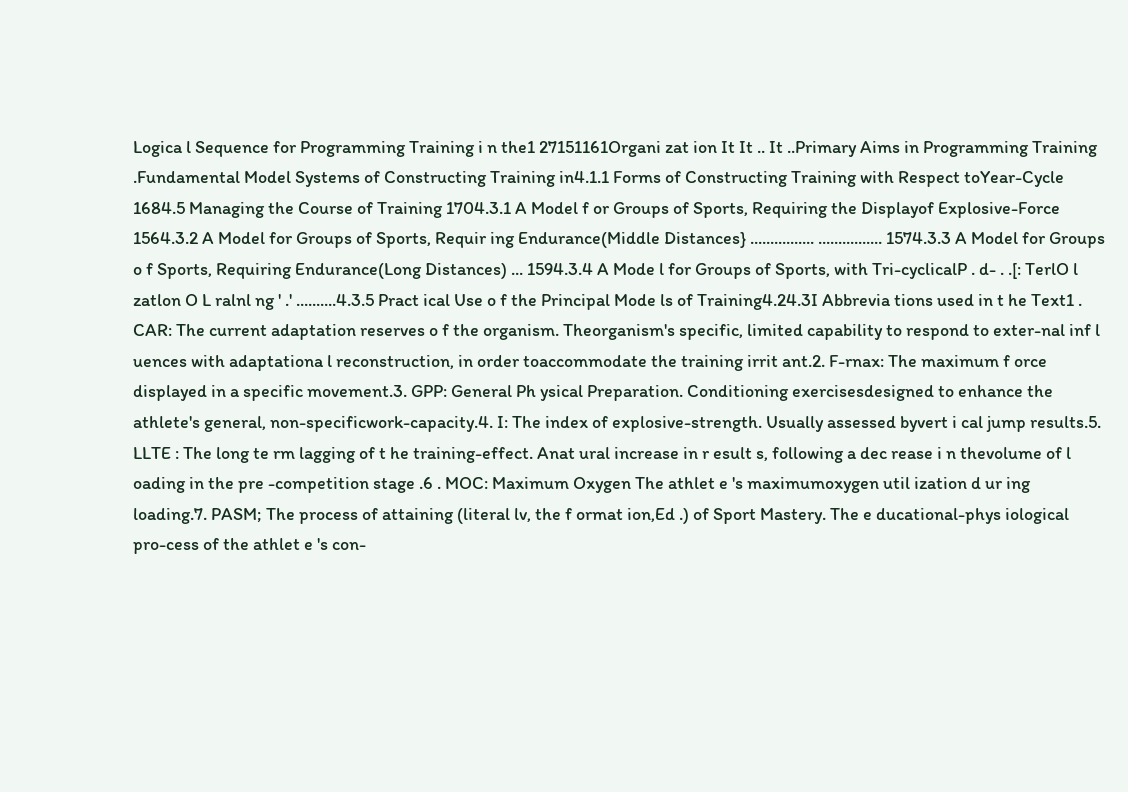Logica l Sequence for Programming Training i n the1 27151161Organi zat ion It It .. It ..Primary Aims in Programming Training .Fundamental Model Systems of Constructing Training in4.1.1 Forms of Constructing Training with Respect toYear-Cycle 1684.5 Managing the Course of Training 1704.3.1 A Model f or Groups of Sports, Requiring the Displayof Explosive-Force 1564.3.2 A Model for Groups of Sports, Requir ing Endurance(Middle Distances} ................ ................ 1574.3.3 A Model for Groups o f Sports, Requiring Endurance(Long Distances) ... 1594.3.4 A Mode l for Groups of Sports, with Tri-cyclicalP . d- . .[: TerlO l zatlon O L ralnl ng ' .' ..........4.3.5 Pract ical Use o f the Principal Mode ls of Training4.24.3I Abbrevia tions used in t he Text1 . CAR: The current adaptation reserves o f the organism. Theorganism's specific, limited capability to respond to exter-nal inf l uences with adaptationa l reconstruction, in order toaccommodate the training irrit ant.2. F-rnax: The maximum f orce displayed in a specific movement.3. GPP: General Ph ysical Preparation. Conditioning exercisesdesigned to enhance the athlete's general, non-specificwork-capacity.4. I: The index of explosive-strength. Usually assessed byvert i cal jump results.5. LLTE : The long te rm lagging of t he training-effect. Anat ural increase in r esult s, following a dec rease i n thevolume of l oading in the pre -competition stage .6 . MOC: Maximum Oxygen The athlet e 's maximumoxygen util ization d ur ing loading.7. PASM; The process of attaining (literal lv, the f ormat ion,Ed .) of Sport Mastery. The e ducational-phys iological pro-cess of the athlet e 's con-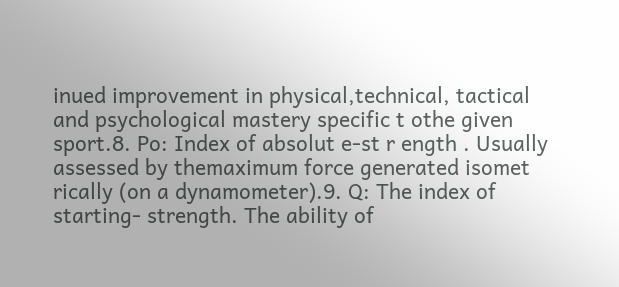inued improvement in physical,technical, tactical and psychological mastery specific t othe given sport.8. Po: Index of absolut e-st r ength . Usually assessed by themaximum force generated isomet rically (on a dynamometer).9. Q: The index of starting- strength. The ability of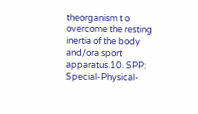theorganism t o overcome the resting inertia of the body and/ora sport apparatus.10. SPP: Special-Physical-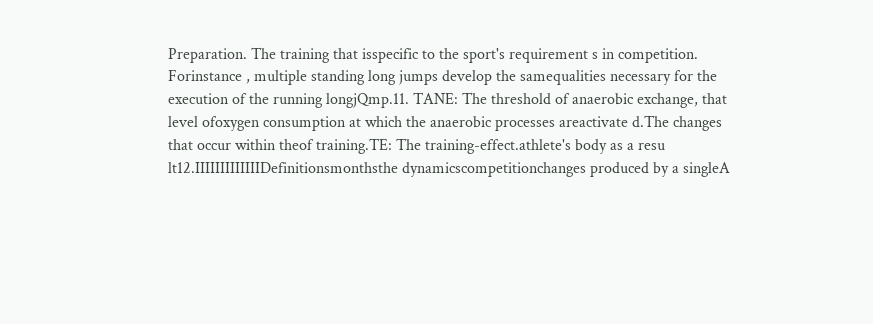Preparation. The training that isspecific to the sport's requirement s in competition. Forinstance , multiple standing long jumps develop the samequalities necessary for the execution of the running longjQmp.11. TANE: The threshold of anaerobic exchange, that level ofoxygen consumption at which the anaerobic processes areactivate d.The changes that occur within theof training.TE: The training-effect.athlete's body as a resu lt12.IIIIIIIIIIIIIDefinitionsmonthsthe dynamicscompetitionchanges produced by a singleA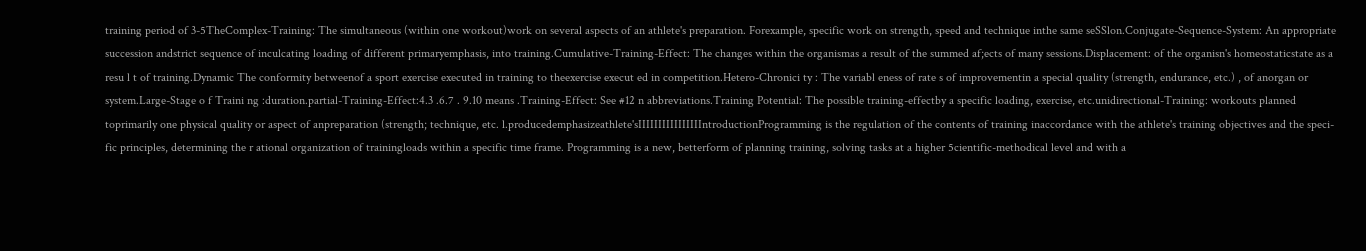training period of 3-5TheComplex-Training: The simultaneous (within one workout)work on several aspects of an athlete's preparation. Forexample, specific work on strength, speed and technique inthe same seSSlon.Conjugate-Sequence-System: An appropriate succession andstrict sequence of inculcating loading of different primaryemphasis, into training.Cumulative-Training-Effect: The changes within the organismas a result of the summed af;ects of many sessions.Displacement: of the organisn's homeostaticstate as a resu l t of training.Dynamic The conformity betweenof a sport exercise executed in training to theexercise execut ed in competition.Hetero-Chronici ty : The variabl eness of rate s of improvementin a special quality (strength, endurance, etc.) , of anorgan or system.Large-Stage o f Traini ng :duration.partial-Training-Effect:4.3 .6.7 . 9.10 means .Training-Effect: See #12 n abbreviations.Training Potential: The possible training-effectby a specific loading, exercise, etc.unidirectional-Training: workouts planned toprimarily one physical quality or aspect of anpreparation (strength; technique, etc. l.producedemphasizeathlete'sIIIIIIIIIIIIIIIIntroductionProgramming is the regulation of the contents of training inaccordance with the athlete's training objectives and the speci-fic principles, determining the r ational organization of trainingloads within a specific time frame. Programming is a new, betterform of planning training, solving tasks at a higher 5cientific-methodical level and with a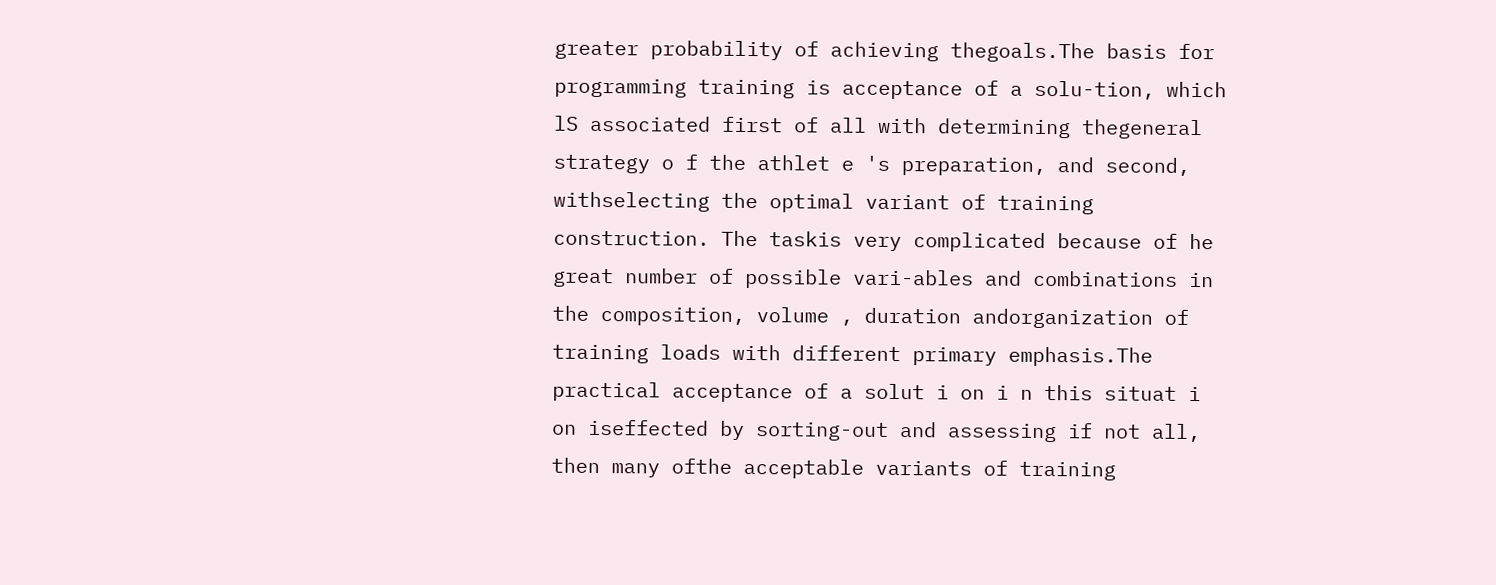greater probability of achieving thegoals.The basis for programming training is acceptance of a solu-tion, which lS associated first of all with determining thegeneral strategy o f the athlet e 's preparation, and second, withselecting the optimal variant of training construction. The taskis very complicated because of he great number of possible vari-ables and combinations in the composition, volume , duration andorganization of training loads with different primary emphasis.The practical acceptance of a solut i on i n this situat i on iseffected by sorting-out and assessing if not all, then many ofthe acceptable variants of training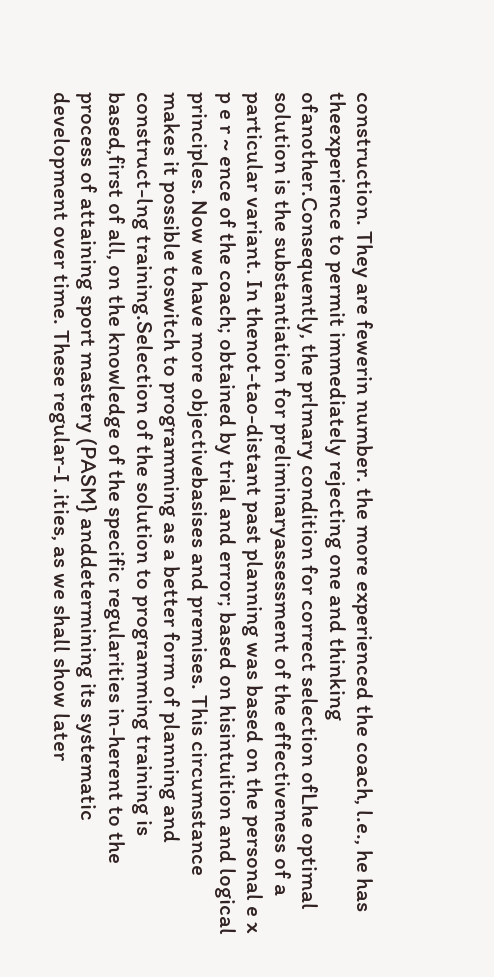construction. They are fewerin number. the more experienced the coach, l.e., he has theexperience to permit immediately rejecting one and thinking ofanother.Consequently, the prlmary condition for correct selection ofLhe optimal solution is the substantiation for preliminaryassessment of the effectiveness of a particular variant. In thenot-tao-distant past planning was based on the personal e x p e r ~ ence of the coach; obtained by trial and error; based on hisintuition and logical principles. Now we have more objectivebasises and premises. This circumstance makes it possible toswitch to programming as a better form of planning and construct-lng training.Selection of the solution to programming training is based,first of all, on the knowledge of the specific regularities in-herent to the process of attaining sport mastery (PASM} anddetermining its systematic development over time. These regular-I .ities, as we shall show later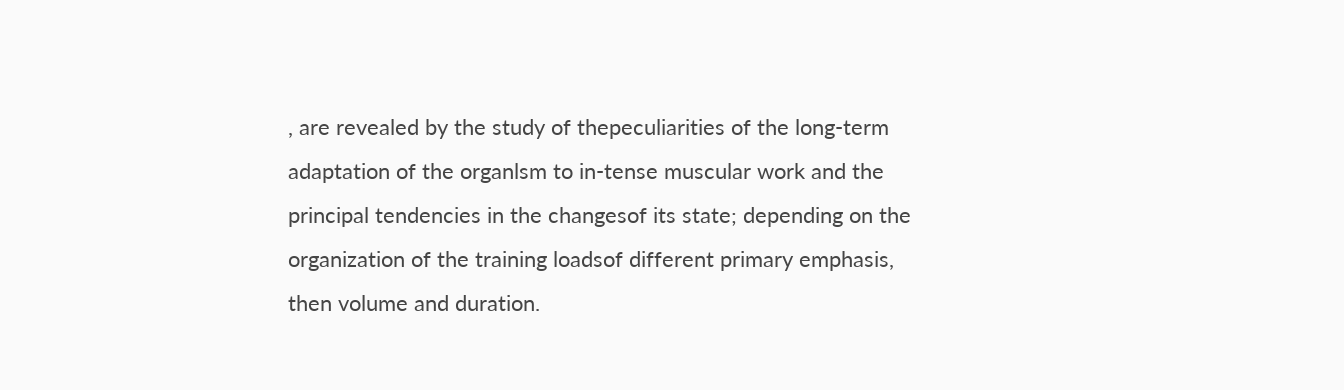, are revealed by the study of thepeculiarities of the long-term adaptation of the organlsm to in-tense muscular work and the principal tendencies in the changesof its state; depending on the organization of the training loadsof different primary emphasis, then volume and duration.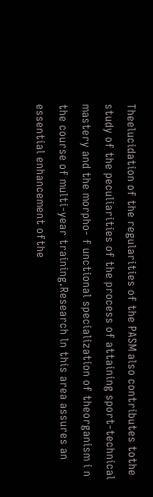Theelucidation of the regularities of the PASM also contributes tothe study of the peculiarities of the process of attaining sport-technical mastery and the morpho- f unctional specialization of theorganism i n the course of multi-year training.Research ln this area assures an essential enhancement ofthe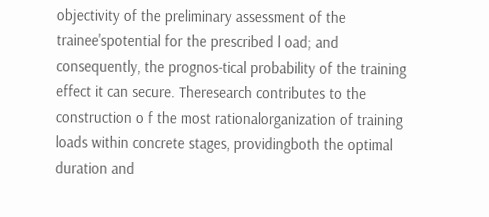objectivity of the preliminary assessment of the trainee'spotential for the prescribed l oad; and consequently, the prognos-tical probability of the training effect it can secure. Theresearch contributes to the construction o f the most rationalorganization of training loads within concrete stages, providingboth the optimal duration and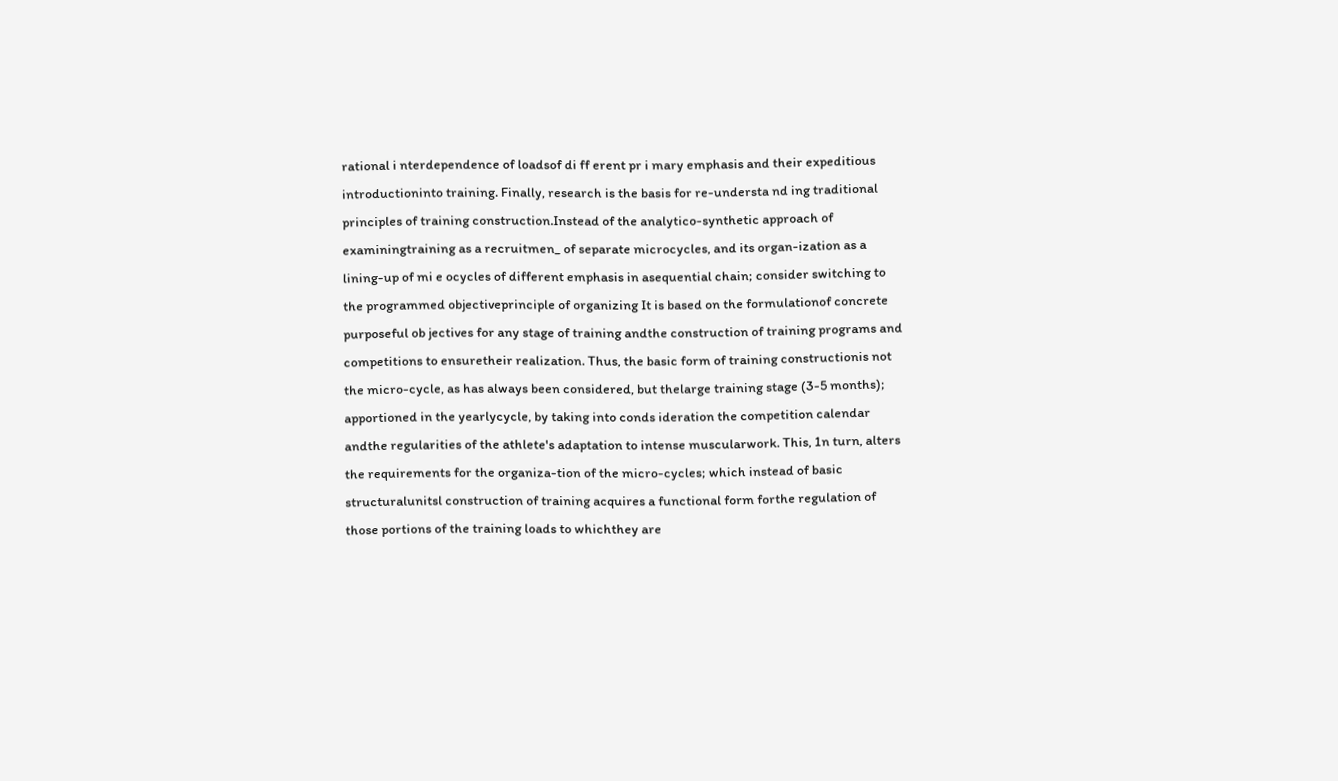rational i nterdependence of loadsof di ff erent pr i mary emphasis and their expeditious introductioninto training. Finally, research is the basis for re-understa nd ing traditional principles of training construction.Instead of the analytico-synthetic approach of examiningtraining as a recruitmen_ of separate microcycles, and its organ-ization as a lining-up of mi e ocycles of different emphasis in asequential chain; consider switching to the programmed objectiveprinciple of organizing It is based on the formulationof concrete purposeful ob jectives for any stage of training andthe construction of training programs and competitions to ensuretheir realization. Thus, the basic form of training constructionis not the micro-cycle, as has always been considered, but thelarge training stage (3-5 months); apportioned in the yearlycycle, by taking into conds ideration the competition calendar andthe regularities of the athlete's adaptation to intense muscularwork. This, 1n turn, alters the requirements for the organiza-tion of the micro-cycles; which instead of basic structuralunitsl construction of training acquires a functional form forthe regulation of those portions of the training loads to whichthey are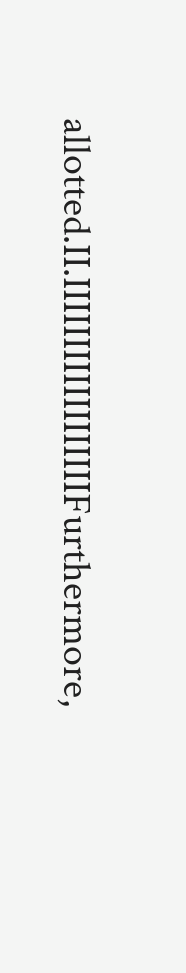allotted.II.IIIIIIIIIIIIIIIIIIFurthermore,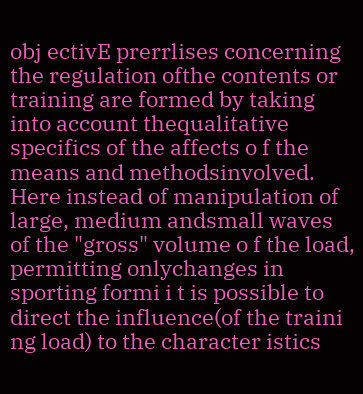obj ectivE prerrlises concerning the regulation ofthe contents or training are formed by taking into account thequalitative specifics of the affects o f the means and methodsinvolved. Here instead of manipulation of large, medium andsmall waves of the "gross" volume o f the load, permitting onlychanges in sporting formi i t is possible to direct the influence(of the traini ng load) to the character istics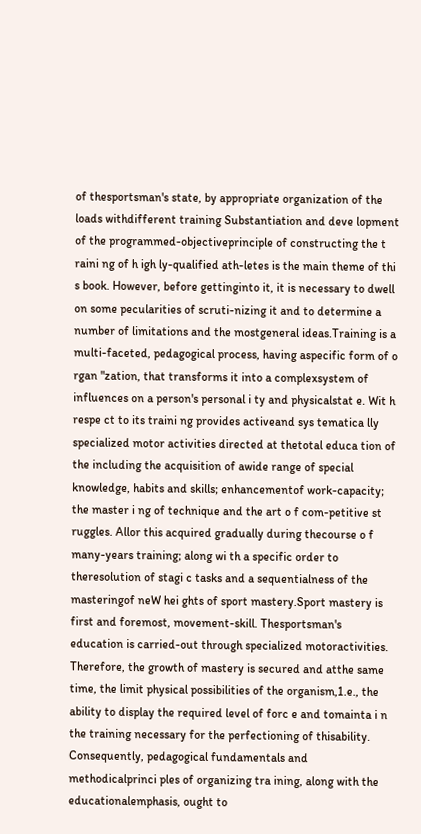of thesportsman's state, by appropriate organization of the loads withdifferent training Substantiation and deve lopment of the programmed-objectiveprinciple of constructing the t raini ng of h igh ly-qualified ath-letes is the main theme of thi s book. However, before gettinginto it, it is necessary to dwell on some pecularities of scruti-nizing it and to determine a number of limitations and the mostgeneral ideas.Training is a multi-faceted, pedagogical process, having aspecific form of o rgan "zation, that transforms it into a complexsystem of influences on a person's personal i ty and physicalstat e. Wit h respe ct to its traini ng provides activeand sys tematica lly specialized motor activities directed at thetotal educa tion of the including the acquisition of awide range of special knowledge, habits and skills; enhancementof work-capacity; the master i ng of technique and the art o f com-petitive st ruggles. Allor this acquired gradually during thecourse o f many-years training; along wi th a specific order to theresolution of stagi c tasks and a sequentialness of the masteringof neW hei ghts of sport mastery.Sport mastery is first and foremost, movement-skill. Thesportsman's education is carried-out through specialized motoractivities. Therefore, the growth of mastery is secured and atthe same time, the limit physical possibilities of the organism,1.e., the ability to display the required level of forc e and tomainta i n the training necessary for the perfectioning of thisability. Consequently, pedagogical fundamentals and methodicalprinci ples of organizing tra ining, along with the educationalemphasis, ought to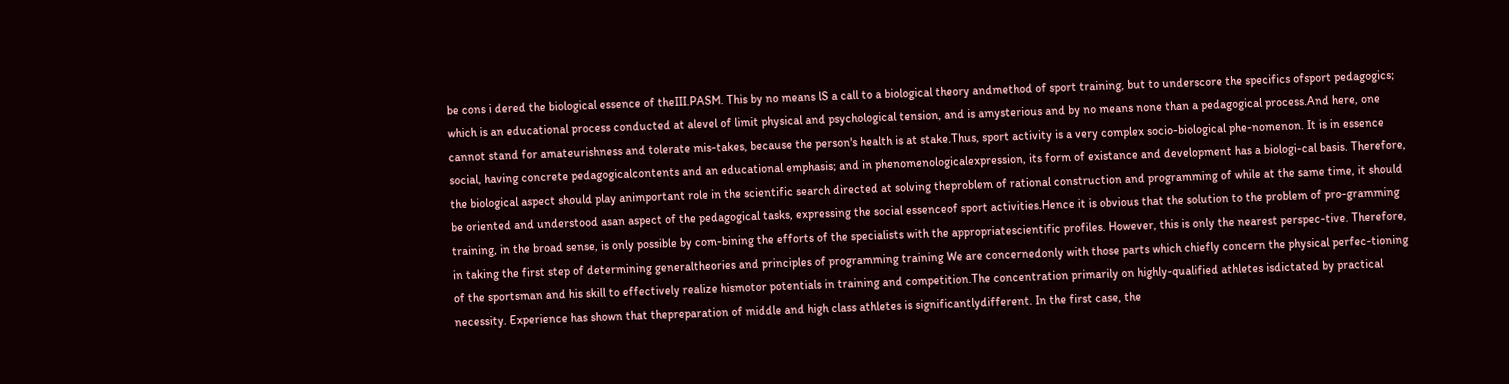be cons i dered the biological essence of theIII.PASM. This by no means lS a call to a biological theory andmethod of sport training, but to underscore the specifics ofsport pedagogics; which is an educational process conducted at alevel of limit physical and psychological tension, and is amysterious and by no means none than a pedagogical process.And here, one cannot stand for amateurishness and tolerate mis-takes, because the person's health is at stake.Thus, sport activity is a very complex socio-biological phe-nomenon. It is in essence social, having concrete pedagogicalcontents and an educational emphasis; and in phenomenologicalexpression, its form of existance and development has a biologi-cal basis. Therefore, the biological aspect should play animportant role in the scientific search directed at solving theproblem of rational construction and programming of while at the same time, it should be oriented and understood asan aspect of the pedagogical tasks, expressing the social essenceof sport activities.Hence it is obvious that the solution to the problem of pro-gramming training, in the broad sense, is only possible by com-bining the efforts of the specialists with the appropriatescientific profiles. However, this is only the nearest perspec-tive. Therefore, in taking the first step of determining generaltheories and principles of programming training We are concernedonly with those parts which chiefly concern the physical perfec-tioning of the sportsman and his skill to effectively realize hismotor potentials in training and competition.The concentration primarily on highly-qualified athletes isdictated by practical necessity. Experience has shown that thepreparation of middle and high class athletes is significantlydifferent. In the first case, the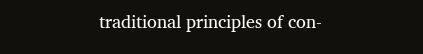traditional principles of con-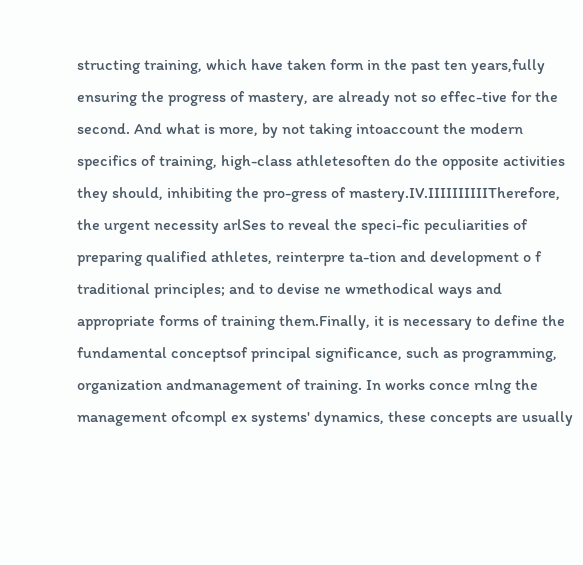structing training, which have taken form in the past ten years,fully ensuring the progress of mastery, are already not so effec-tive for the second. And what is more, by not taking intoaccount the modern specifics of training, high-class athletesoften do the opposite activities they should, inhibiting the pro-gress of mastery.IV.IIIIIIIIIITherefore, the urgent necessity arlSes to reveal the speci-fic peculiarities of preparing qualified athletes, reinterpre ta-tion and development o f traditional principles; and to devise ne wmethodical ways and appropriate forms of training them.Finally, it is necessary to define the fundamental conceptsof principal significance, such as programming, organization andmanagement of training. In works conce rnlng the management ofcompl ex systems' dynamics, these concepts are usually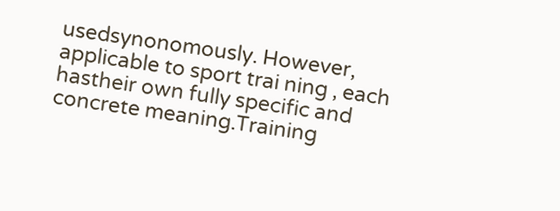usedsynonomously. However, applicable to sport trai ning , each hastheir own fully specific and concrete meaning.Training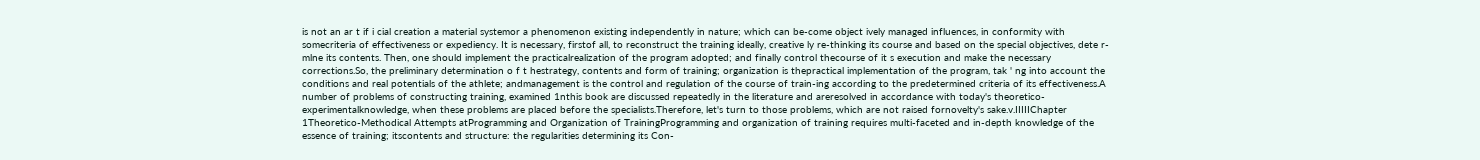is not an ar t if i cial creation a material systemor a phenomenon existing independently in nature; which can be-come object ively managed influences, in conformity with somecriteria of effectiveness or expediency. It is necessary, firstof all, to reconstruct the training ideally, creative ly re-thinking its course and based on the special objectives, dete r-mlne its contents. Then, one should implement the practicalrealization of the program adopted; and finally control thecourse of it s execution and make the necessary corrections.So, the preliminary determination o f t hestrategy, contents and form of training; organization is thepractical implementation of the program, tak ' ng into account the conditions and real potentials of the athlete; andmanagement is the control and regulation of the course of train-ing according to the predetermined criteria of its effectiveness.A number of problems of constructing training, examined 1nthis book are discussed repeatedly in the literature and areresolved in accordance with today's theoretico-experimentalknowledge, when these problems are placed before the specialists.Therefore, let's turn to those problems, which are not raised fornovelty's sake.v.IIIIIChapter 1Theoretico-Methodical Attempts atProgramming and Organization of TrainingProgramming and organization of training requires multi-faceted and in-depth knowledge of the essence of training; itscontents and structure: the regularities determining its Con-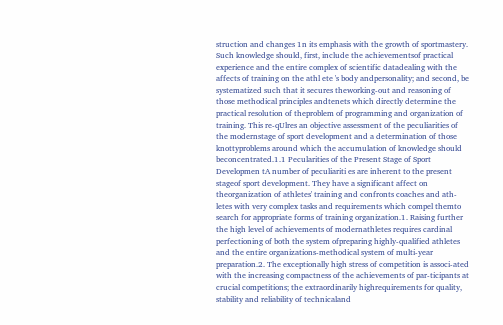struction and changes 1n its emphasis with the growth of sportmastery. Such knowledge should, first, include the achievementsof practical experience and the entire complex of scientific datadealing with the affects of training on the athl ete 's body andpersonality; and second, be systematized such that it secures theworking-out and reasoning of those methodical principles andtenets which directly determine the practical resolution of theproblem of programming and organization of training. This re-qUlres an objective assessment of the peculiarities of the modernstage of sport development and a determination of those knottyproblems around which the accumulation of knowledge should beconcentrated.1.1 Pecularities of the Present Stage of Sport Developmen tA number of peculiariti es are inherent to the present stageof sport development. They have a significant affect on theorganization of athletes' training and confronts coaches and ath-letes with very complex tasks and requirements which compel themto search for appropriate forms of training organization.1. Raising further the high level of achievements of modernathletes requires cardinal perfectioning of both the system ofpreparing highly-qualified athletes and the entire organizations-methodical system of multi-year preparation.2. The exceptionally high stress of competition is associ-ated with the increasing compactness of the achievements of par-ticipants at crucial competitions; the extraordinarily highrequirements for quality, stability and reliability of technicaland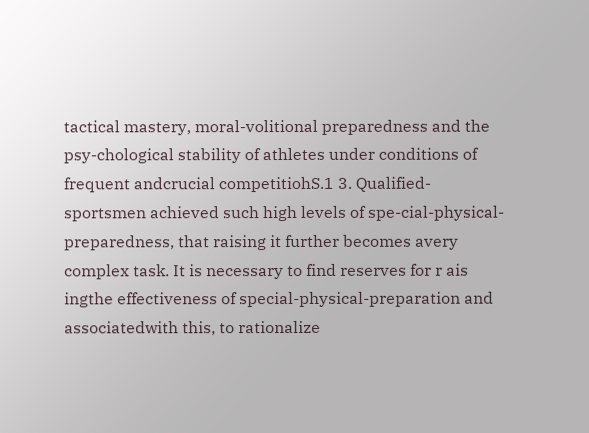tactical mastery, moral-volitional preparedness and the psy-chological stability of athletes under conditions of frequent andcrucial competitiohS.1 3. Qualified-sportsmen achieved such high levels of spe-cial-physical-preparedness, that raising it further becomes avery complex task. It is necessary to find reserves for r ais ingthe effectiveness of special-physical-preparation and associatedwith this, to rationalize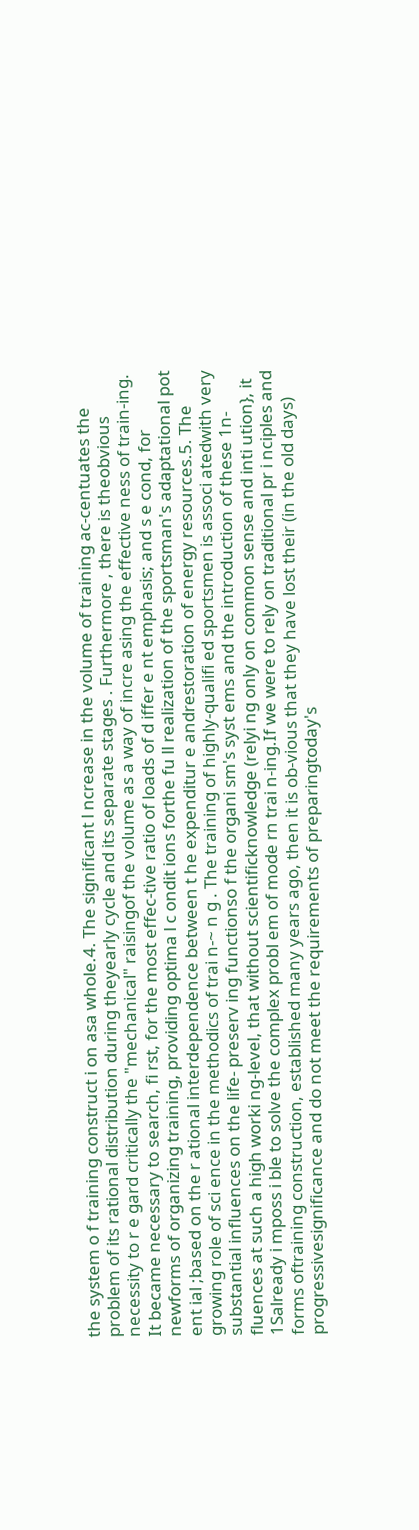the system o f training construct i on asa whole.4. The significant l ncrease in the volume of training ac-centuates the problem of its rational distribution during theyearly cycle and its separate stages . Furthermore , there is theobvious necessity to r e gard critically the "mechanical" raisingof the volume as a way of incre asing the effective ness of train-ing. It became necessary to search, fi rst, for the most effec-tive ratio of loads of d iffer e nt emphasis; and s e cond, for newforms of organizing training, providing optima l c ondit ions forthe fu ll realization of the sportsman's adaptational pot ent ial ;based on the r ational interdependence between t he expenditur e andrestoration of energy resources.5. The growing role of sci ence in the methodics of trai n-~ n g . The training of highly-qualifi ed sportsmen is associ atedwith very substantial influences on the life- preserv ing functionso f the organi sm's syst ems and the introduction of these 1n-fluences at such a high worki ng-level, that without scientificknowledge (relyi ng only on common sense and inti ution}, it 1Salready i mposs i ble to solve the complex probl em of mode rn trai n-ing.If we were to rely on traditional pr i nciples and forms oftraining construction, established many years ago, then it is ob-vious that they have lost their (in the old days) progressivesignificance and do not meet the requirements of preparingtoday's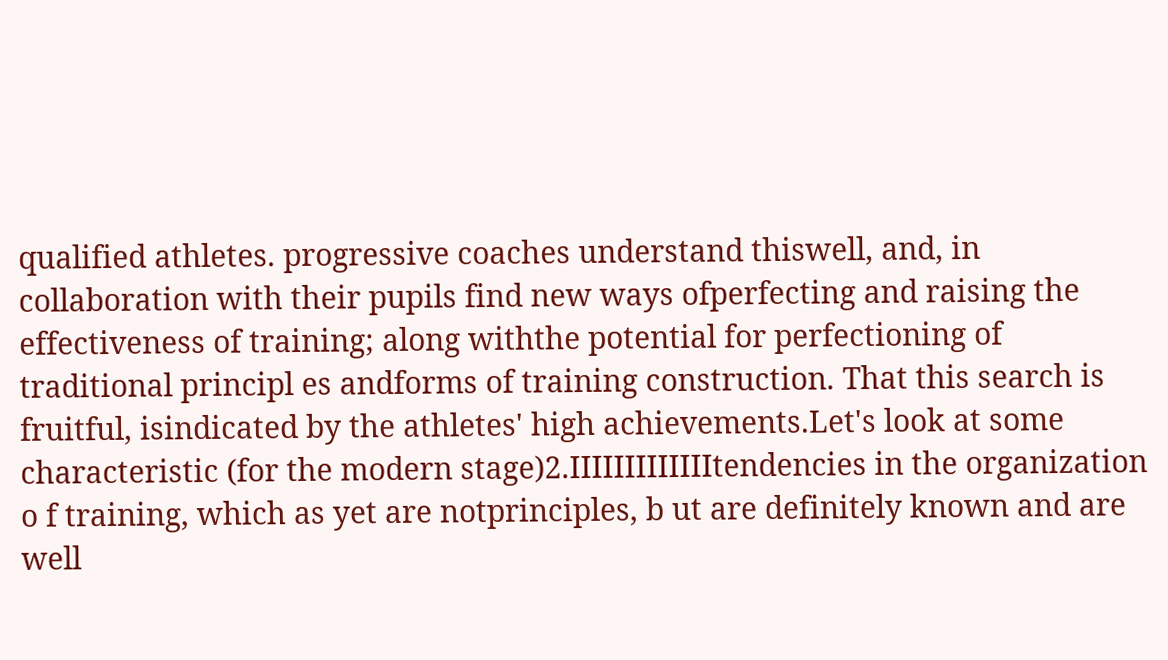qualified athletes. progressive coaches understand thiswell, and, in collaboration with their pupils find new ways ofperfecting and raising the effectiveness of training; along withthe potential for perfectioning of traditional principl es andforms of training construction. That this search is fruitful, isindicated by the athletes' high achievements.Let's look at some characteristic (for the modern stage)2.IIIIIIIIIIIIItendencies in the organization o f training, which as yet are notprinciples, b ut are definitely known and are well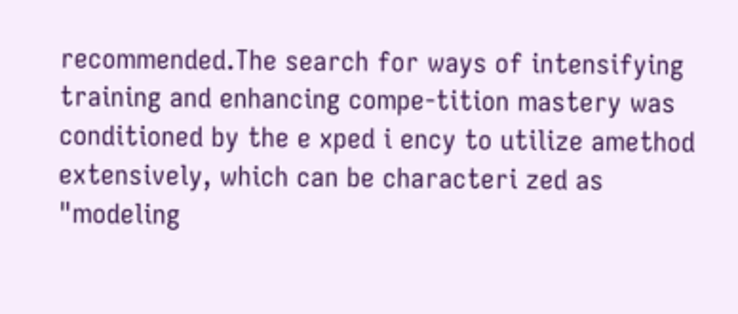recommended.The search for ways of intensifying training and enhancing compe-tition mastery was conditioned by the e xped i ency to utilize amethod extensively, which can be characteri zed as "modeling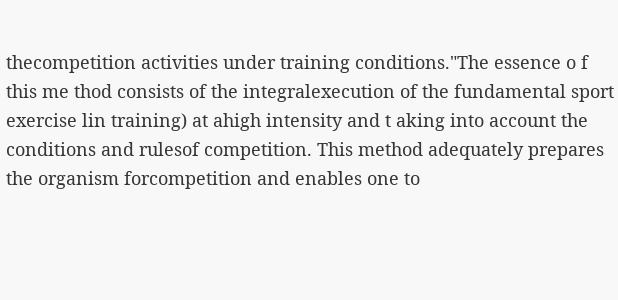thecompetition activities under training conditions."The essence o f this me thod consists of the integralexecution of the fundamental sport exercise lin training) at ahigh intensity and t aking into account the conditions and rulesof competition. This method adequately prepares the organism forcompetition and enables one to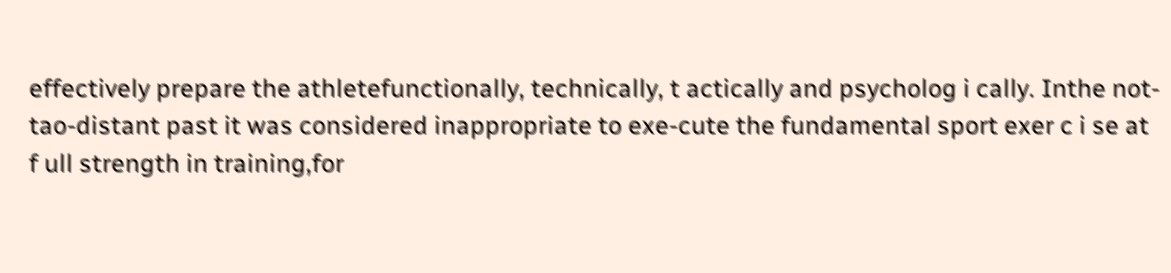effectively prepare the athletefunctionally, technically, t actically and psycholog i cally. Inthe not-tao-distant past it was considered inappropriate to exe-cute the fundamental sport exer c i se at f ull strength in training,for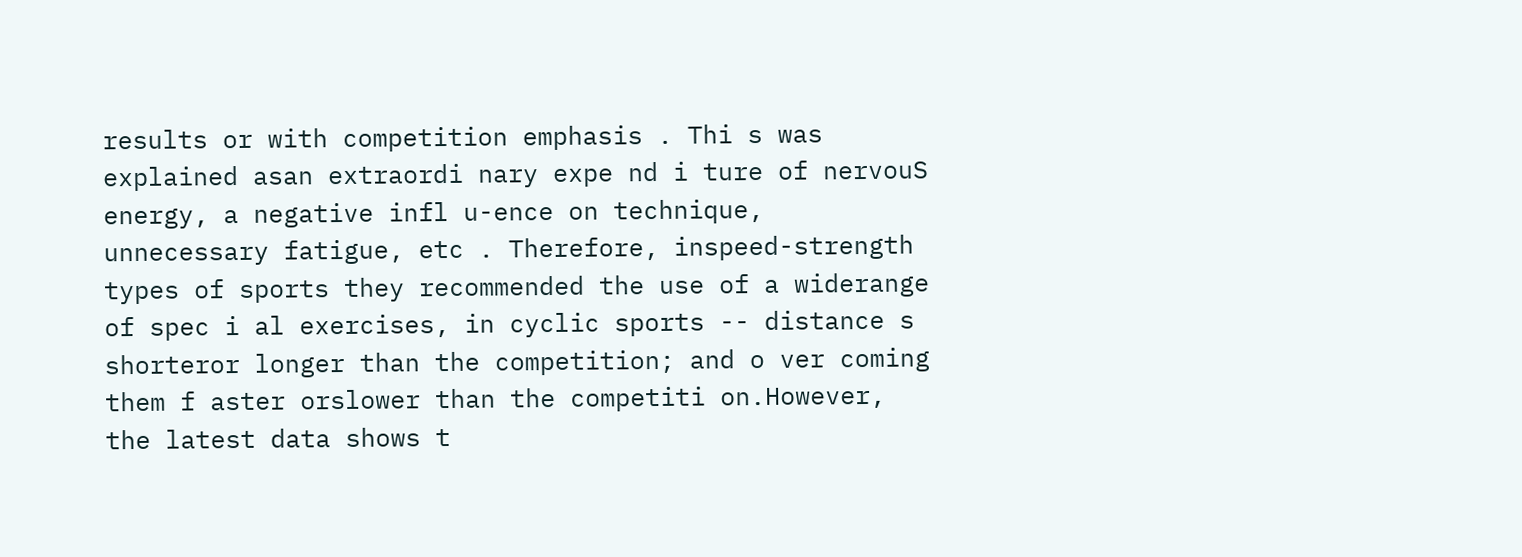results or with competition emphasis . Thi s was explained asan extraordi nary expe nd i ture of nervouS energy, a negative infl u-ence on technique, unnecessary fatigue, etc . Therefore, inspeed-strength types of sports they recommended the use of a widerange of spec i al exercises, in cyclic sports -- distance s shorteror longer than the competition; and o ver coming them f aster orslower than the competiti on.However, the latest data shows t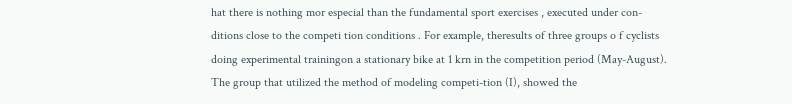hat there is nothing mor especial than the fundamental sport exercises , executed under con-ditions close to the competi tion conditions . For example, theresults of three groups o f cyclists doing experimental trainingon a stationary bike at 1 krn in the competition period (May-August). The group that utilized the method of modeling competi-tion (I), showed the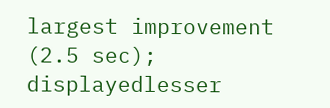largest improvement (2.5 sec); displayedlesser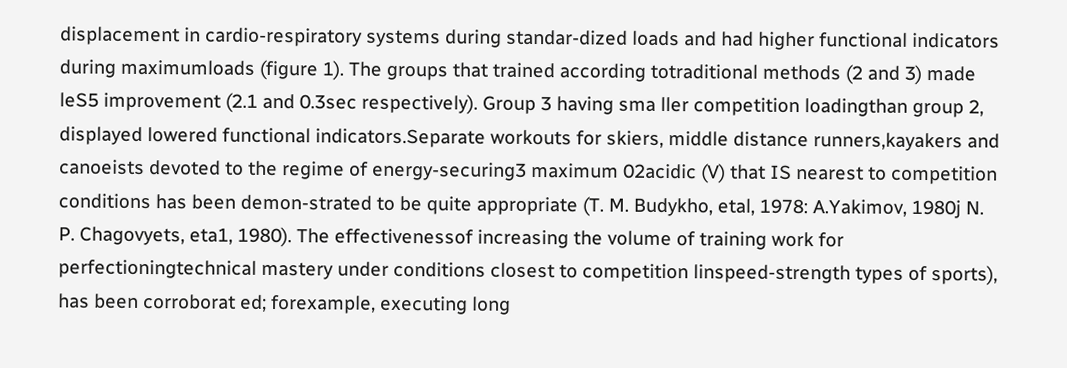displacement in cardio-respiratory systems during standar-dized loads and had higher functional indicators during maximumloads (figure 1). The groups that trained according totraditional methods (2 and 3) made leS5 improvement (2.1 and 0.3sec respectively). Group 3 having sma ller competition loadingthan group 2, displayed lowered functional indicators.Separate workouts for skiers, middle distance runners,kayakers and canoeists devoted to the regime of energy-securing3 maximum 02acidic (V) that IS nearest to competition conditions has been demon-strated to be quite appropriate (T. M. Budykho, etal, 1978: A.Yakimov, 1980j N. P. Chagovyets, eta1, 1980). The effectivenessof increasing the volume of training work for perfectioningtechnical mastery under conditions closest to competition linspeed-strength types of sports), has been corroborat ed; forexample, executing long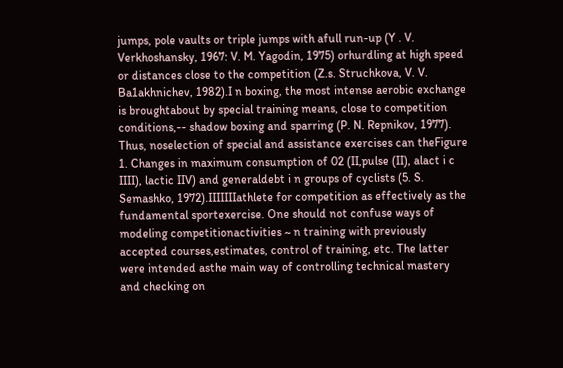jumps, pole vaults or triple jumps with afull run-up (Y . V. Verkhoshansky, 1967: V. M. Yagodin, 1975) orhurdling at high speed or distances close to the competition (Z.s. Struchkova, V. V. Ba1akhnichev, 1982).I n boxing, the most intense aerobic exchange is broughtabout by special training means, close to competition conditions,-- shadow boxing and sparring (P. N. Repnikov, 1977). Thus, noselection of special and assistance exercises can theFigure 1. Changes in maximum consumption of 02 (II,pulse (II), alact i c IIII), lactic IIV) and generaldebt i n groups of cyclists (5. S. Semashko, 1972).IIIIIIIathlete for competition as effectively as the fundamental sportexercise. One should not confuse ways of modeling competitionactivities ~ n training with previously accepted courses,estimates, control of training, etc. The latter were intended asthe main way of controlling technical mastery and checking on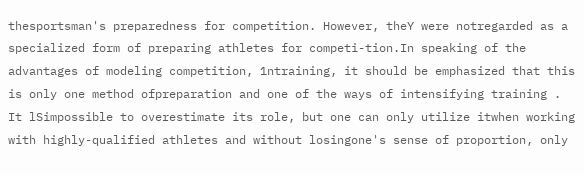thesportsman's preparedness for competition. However, theY were notregarded as a specialized form of preparing athletes for competi-tion.In speaking of the advantages of modeling competition, 1ntraining, it should be emphasized that this is only one method ofpreparation and one of the ways of intensifying training . It lSimpossible to overestimate its role, but one can only utilize itwhen working with highly-qualified athletes and without losingone's sense of proportion, only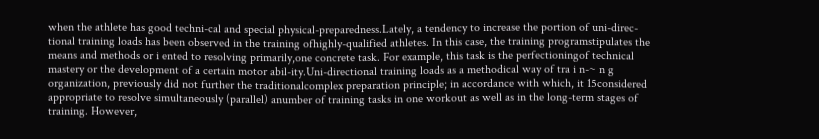when the athlete has good techni-cal and special physical-preparedness.Lately, a tendency to increase the portion of uni-direc-tional training loads has been observed in the training ofhighly-qualified athletes. In this case, the training programstipulates the means and methods or i ented to resolving primarily,one concrete task. For example, this task is the perfectioningof technical mastery or the development of a certain motor abil-ity.Uni-directional training loads as a methodical way of tra i n-~ n g organization, previously did not further the traditionalcomplex preparation principle; in accordance with which, it 15considered appropriate to resolve simultaneously (parallel) anumber of training tasks in one workout as well as in the long-term stages of training. However,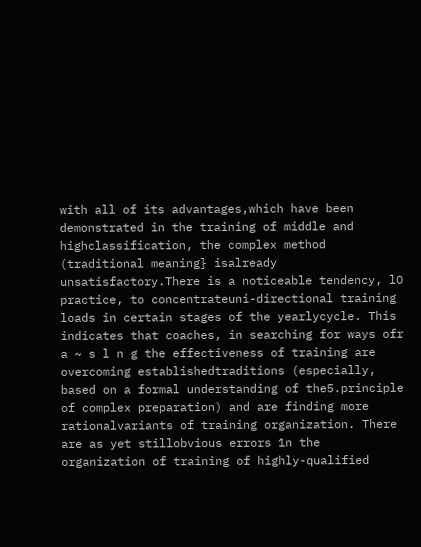with all of its advantages,which have been demonstrated in the training of middle and highclassification, the complex method (traditional meaning} isalready unsatisfactory.There is a noticeable tendency, lO practice, to concentrateuni-directional training loads in certain stages of the yearlycycle. This indicates that coaches, in searching for ways ofr a ~ s l n g the effectiveness of training are overcoming establishedtraditions (especially, based on a formal understanding of the5.principle of complex preparation) and are finding more rationalvariants of training organization. There are as yet stillobvious errors 1n the organization of training of highly-qualified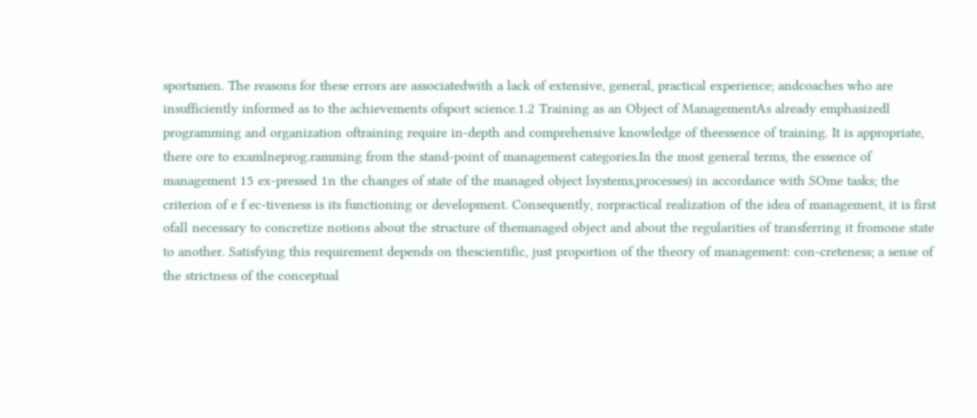sportsmen. The reasons for these errors are associatedwith a lack of extensive, general, practical experience; andcoaches who are insufficiently informed as to the achievements ofsport science.1.2 Training as an Object of ManagementAs already emphasizedl programming and organization oftraining require in-depth and comprehensive knowledge of theessence of training. It is appropriate, there ore to examlneprog.ramming from the stand-point of management categories.In the most general terms, the essence of management 15 ex-pressed 1n the changes of state of the managed object lsystems,processes) in accordance with SOme tasks; the criterion of e f ec-tiveness is its functioning or development. Consequently, rorpractical realization of the idea of management, it is first ofall necessary to concretize notions about the structure of themanaged object and about the regularities of transferring it fromone state to another. Satisfying this requirement depends on thescientific, just proportion of the theory of management: con-creteness; a sense of the strictness of the conceptual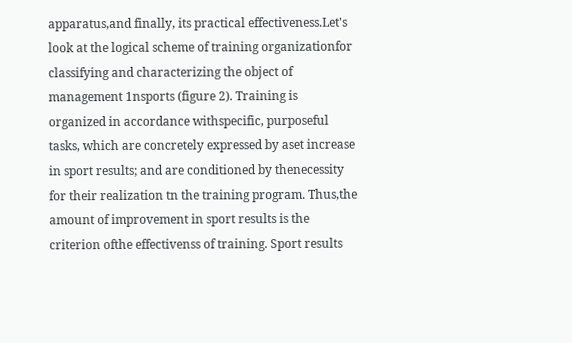apparatus,and finally, its practical effectiveness.Let's look at the logical scheme of training organizationfor classifying and characterizing the object of management 1nsports (figure 2). Training is organized in accordance withspecific, purposeful tasks, which are concretely expressed by aset increase in sport results; and are conditioned by thenecessity for their realization tn the training program. Thus,the amount of improvement in sport results is the criterion ofthe effectivenss of training. Sport results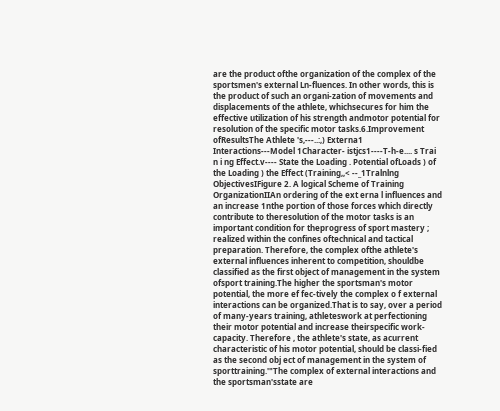are the product ofthe organization of the complex of the sportsmen's external Ln-fluences. In other words, this is the product of such an organi-zation of movements and displacements of the athlete, whichsecures for him the effective utilization of his strength andmotor potential for resolution of the specific motor tasks.6.Improvement ofResultsThe Athlete 's,---..:,) Externa1 Interactions---Model 1Character- istjcs1----T-h-e.... s Trai n i ng Effect.v---- State the Loading . Potential ofLoads ) of the Loading ) the Effect (Training,,< --_1Tralnlng ObjectivesIFigure 2. A logical Scheme of Training OrganizationIIAn ordering of the ext erna l influences and an increase 1nthe portion of those forces which directly contribute to theresolution of the motor tasks is an important condition for theprogress of sport mastery ; realized within the confines oftechnical and tactical preparation. Therefore, the complex ofthe athlete's external influences inherent to competition, shouldbe classified as the first object of management in the system ofsport training.The higher the sportsman's motor potential, the more ef fec-tively the complex o f external interactions can be organized.That is to say, over a period of many-years training, athleteswork at perfectioning their motor potential and increase theirspecific work-capacity. Therefore , the athlete's state, as acurrent characteristic of his motor potential, should be classi-fied as the second obj ect of management in the system of sporttraining.'"The complex of external interactions and the sportsman'sstate are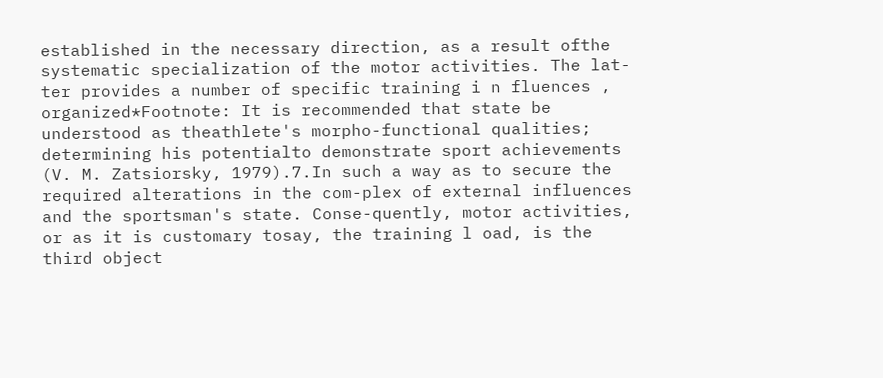established in the necessary direction, as a result ofthe systematic specialization of the motor activities. The lat-ter provides a number of specific training i n fluences , organized*Footnote: It is recommended that state be understood as theathlete's morpho-functional qualities; determining his potentialto demonstrate sport achievements (V. M. Zatsiorsky, 1979).7.In such a way as to secure the required alterations in the com-plex of external influences and the sportsman's state. Conse-quently, motor activities, or as it is customary tosay, the training l oad, is the third object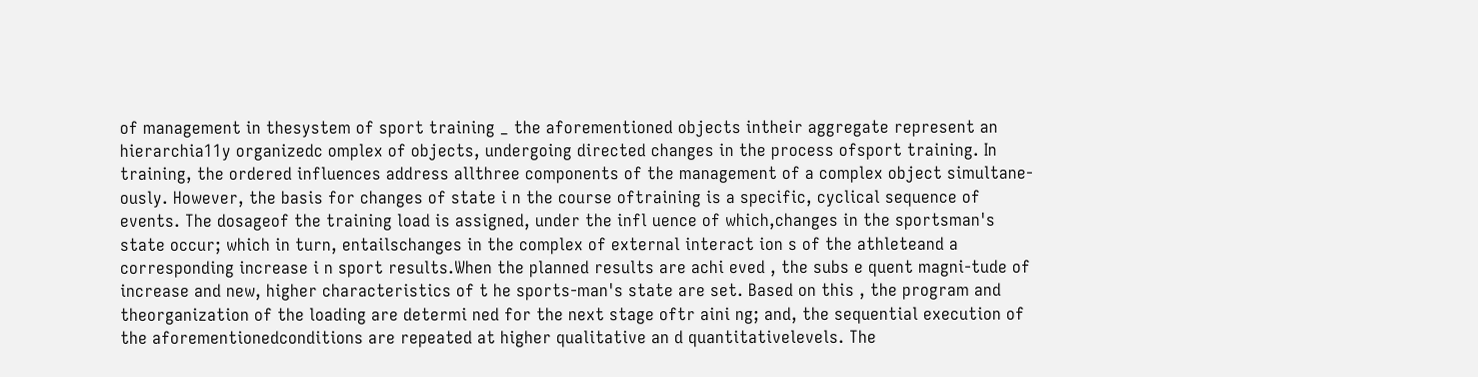of management in thesystem of sport training _ the aforementioned objects intheir aggregate represent an hierarchia11y organizedc omplex of objects, undergoing directed changes in the process ofsport training. In training, the ordered influences address allthree components of the management of a complex object simultane-ously. However, the basis for changes of state i n the course oftraining is a specific, cyclical sequence of events. The dosageof the training load is assigned, under the infl uence of which,changes in the sportsman's state occur; which in turn, entailschanges in the complex of external interact ion s of the athleteand a corresponding increase i n sport results.When the planned results are achi eved , the subs e quent magni-tude of increase and new, higher characteristics of t he sports-man's state are set. Based on this , the program and theorganization of the loading are determi ned for the next stage oftr aini ng; and, the sequential execution of the aforementionedconditions are repeated at higher qualitative an d quantitativelevels. The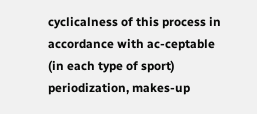cyclicalness of this process in accordance with ac-ceptable (in each type of sport) periodization, makes-up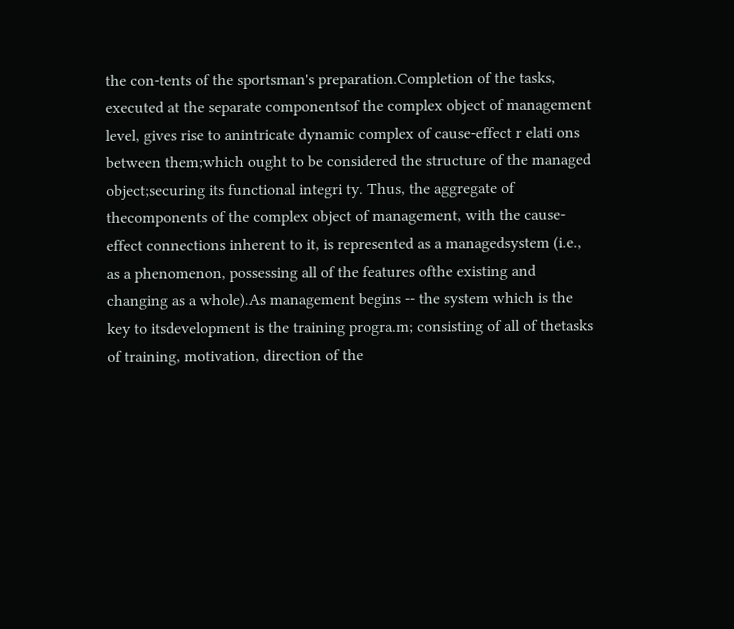the con-tents of the sportsman's preparation.Completion of the tasks, executed at the separate componentsof the complex object of management level, gives rise to anintricate dynamic complex of cause-effect r elati ons between them;which ought to be considered the structure of the managed object;securing its functional integri ty. Thus, the aggregate of thecomponents of the complex object of management, with the cause-effect connections inherent to it, is represented as a managedsystem (i.e., as a phenomenon, possessing all of the features ofthe existing and changing as a whole).As management begins -- the system which is the key to itsdevelopment is the training progra.m; consisting of all of thetasks of training, motivation, direction of the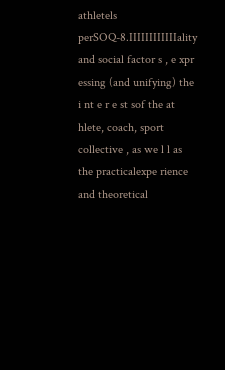athletels perSOQ-8.IIIIIIIIIIIIality and social factor s , e xpr essing (and unifying) the i nt e r e st sof the at hlete, coach, sport collective , as we l l as the practicalexpe rience and theoretical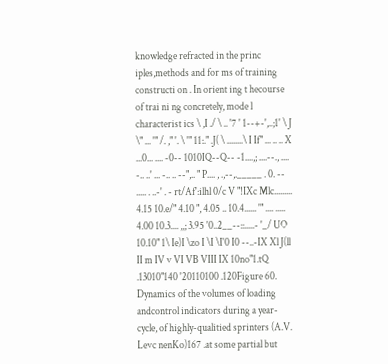knowledge refracted in the princ iples,methods and for ms of training constructi on . In orient ing t hecourse of trai ni ng concretely, mode l characterist ics \ ,I ./ \ .. '7 ' 1--+-',..;1' \ J \" ... '" /. ," '. \ '" 11:." .J( \ ........\ I If" ... .. .. X ...0... .... -0-- 1010IQ--Q-- -1....,; ....--., .... -.. ..' ... -.. .. --",.. " P.... , .,--,._____ . 0. -- ..... . ..-' . - rt/Af':ilhl 0/c V "!IXc Mlc......... 4.15 10.e/" 4.10 ", 4.05 .. 10.4...... '" .... ..... 4.00 10.3.... ,,; 3.95 '0..2__--::.....- '_/ UO 10.10" 1\ Ie)I \zo I \I \I'0 I0 --..-IX Xl J(ll II m IV v VI VB VIII IX 10no"1.tQ .13010"140 '20110100 .120Figure 60. Dynamics of the volumes of loading andcontrol indicators during a year-cycle, of highly-qualitied sprinters (A.V. Levc nenKo)167 .at some partial but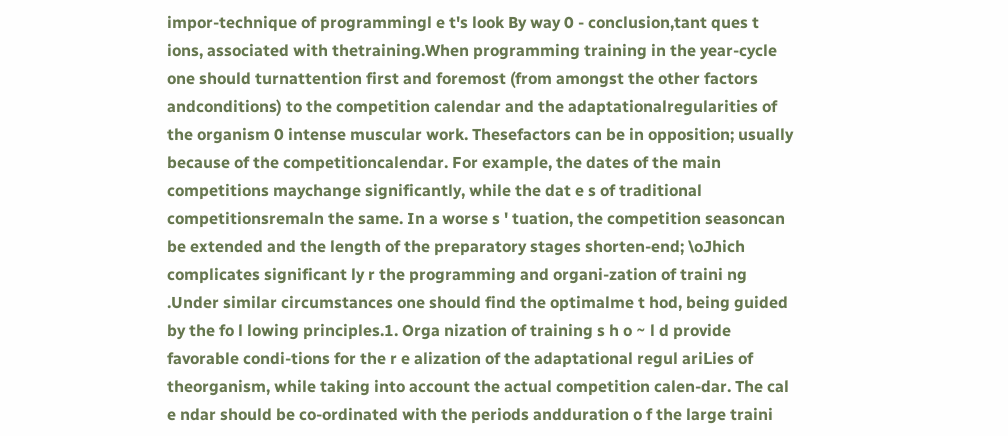impor-technique of programmingl e t's look By way 0 - conclusion,tant ques t ions, associated with thetraining.When programming training in the year-cycle one should turnattention first and foremost (from amongst the other factors andconditions) to the competition calendar and the adaptationalregularities of the organism 0 intense muscular work. Thesefactors can be in opposition; usually because of the competitioncalendar. For example, the dates of the main competitions maychange significantly, while the dat e s of traditional competitionsremaln the same. In a worse s ' tuation, the competition seasoncan be extended and the length of the preparatory stages shorten-end; \oJhich complicates significant ly r the programming and organi-zation of traini ng .Under similar circumstances one should find the optimalme t hod, being guided by the fo l lowing principles.1. Orga nization of training s h o ~ l d provide favorable condi-tions for the r e alization of the adaptational regul ariLies of theorganism, while taking into account the actual competition calen-dar. The cal e ndar should be co-ordinated with the periods andduration o f the large traini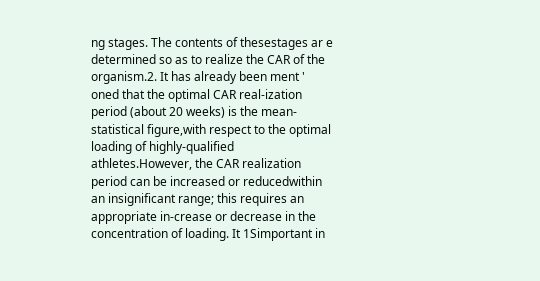ng stages. The contents of thesestages ar e determined so as to realize the CAR of the organism.2. It has already been ment ' oned that the optimal CAR real-ization period (about 20 weeks) is the mean-statistical figure,with respect to the optimal loading of highly-qualified athletes.However, the CAR realization period can be increased or reducedwithin an insignificant range; this requires an appropriate in-crease or decrease in the concentration of loading. It 1Simportant in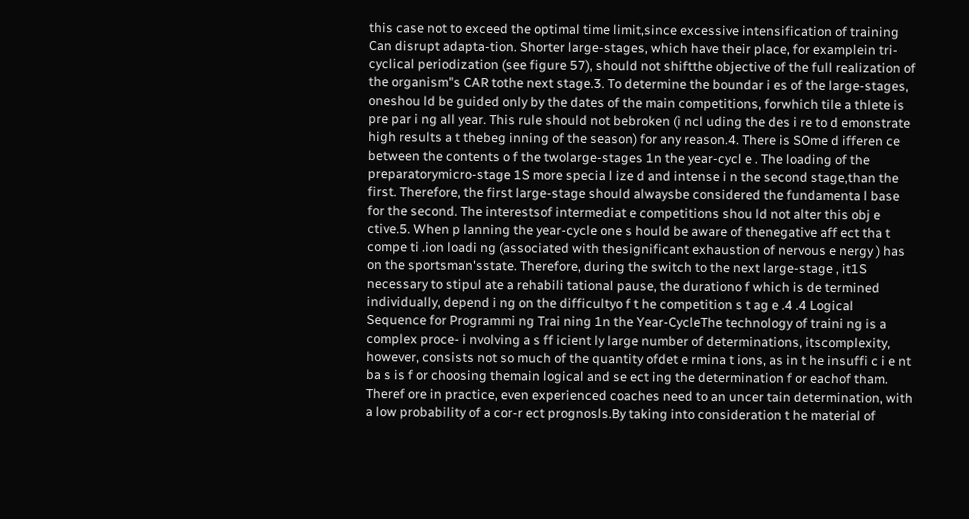this case not to exceed the optimal time limit,since excessive intensification of training Can disrupt adapta-tion. Shorter large-stages, which have their place, for examplein tri-cyclical periodization (see figure 57), should not shiftthe objective of the full realization of the organism"s CAR tothe next stage.3. To determine the boundar i es of the large-stages, oneshou ld be guided only by the dates of the main competitions, forwhich tile a thlete is pre par i ng all year. This rule should not bebroken (i ncl uding the des i re to d emonstrate high results a t thebeg inning of the season) for any reason.4. There is SOme d ifferen ce between the contents o f the twolarge-stages 1n the year-cycl e . The loading of the preparatorymicro-stage 1S more specia l ize d and intense i n the second stage,than the first. Therefore, the first large-stage should alwaysbe considered the fundamenta l base for the second. The interestsof intermediat e competitions shou ld not alter this obj e ctive.5. When p lanning the year-cycle one s hould be aware of thenegative aff ect tha t compe ti .ion loadi ng (associated with thesignificant exhaustion of nervous e nergy ) has on the sportsman'sstate. Therefore, during the switch to the next large-stage , it1S necessary to stipul ate a rehabili tational pause, the durationo f which is de termined individually, depend i ng on the difficultyo f t he competition s t ag e .4 .4 Logical Sequence for Programmi ng Trai ning 1n the Year-CycleThe technology of traini ng is a complex proce- i nvolving a s ff icient ly large number of determinations, itscomplexity, however, consists not so much of the quantity ofdet e rmina t ions, as in t he insuffi c i e nt ba s is f or choosing themain logical and se ect ing the determination f or eachof tham. Theref ore in practice, even experienced coaches need to an uncer tain determination, with a low probability of a cor-r ect prognosls.By taking into consideration t he material of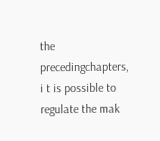the precedingchapters, i t is possible to regulate the mak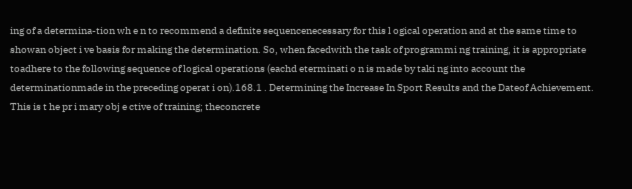ing of a determina-tion wh e n to recommend a definite sequencenecessary for this l ogical operation and at the same time to showan object i ve basis for making the determination. So, when facedwith the task of programmi ng training, it is appropriate toadhere to the following sequence of logical operations (eachd eterminati o n is made by taki ng into account the determinationmade in the preceding operat i on).168.1 . Determining the Increase In Sport Results and the Dateof Achievement. This is t he pr i mary obj e ctive of training; theconcrete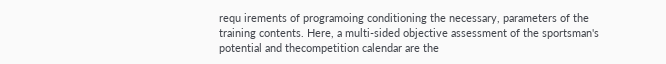requ irements of programoing conditioning the necessary, parameters of the training contents. Here, a multi-sided objective assessment of the sportsman's potential and thecompetition calendar are the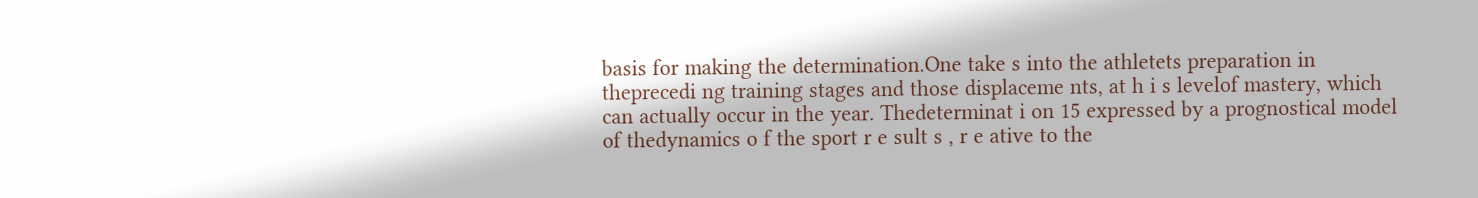basis for making the determination.One take s into the athletets preparation in theprecedi ng training stages and those displaceme nts, at h i s levelof mastery, which can actually occur in the year. Thedeterminat i on 15 expressed by a prognostical model of thedynamics o f the sport r e sult s , r e ative to the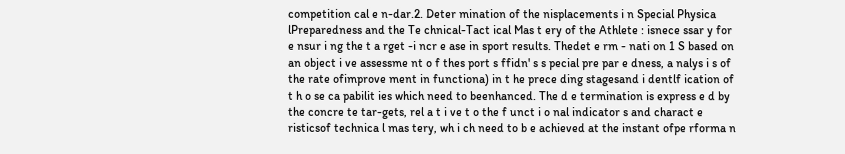competition cal e n-dar.2. Deter mination of the nisplacements i n Special Physica lPreparedness and the Te chnical-Tact ical Mas t ery of the Athlete : isnece ssar y for e nsur i ng the t a rget -i ncr e ase in sport results. Thedet e rm - nati on 1 S based on an object i ve assessme nt o f thes port s ffidn' s s pecial pre par e dness, a nalys i s of the rate ofimprove ment in functiona) in t he prece ding stagesand i dentlf ication of t h o se ca pabilit ies which need to beenhanced. The d e termination is express e d by the concre te tar-gets, rel a t i ve t o the f unct i o nal indicator s and charact e risticsof technica l mas tery, wh i ch need to b e achieved at the instant ofpe rforma n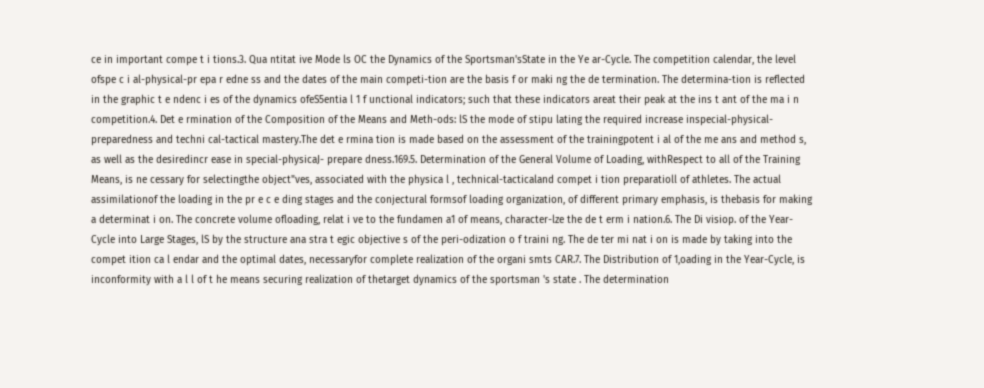ce in important compe t i tions.3. Qua ntitat ive Mode ls OC the Dynamics of the Sportsman'sState in the Ye ar-Cycle. The competition calendar, the level ofspe c i al-physical-pr epa r edne ss and the dates of the main competi-tion are the basis f or maki ng the de termination. The determina-tion is reflected in the graphic t e ndenc i es of the dynamics ofeS5entia l 1 f unctional indicators; such that these indicators areat their peak at the ins t ant of the ma i n competition.4. Det e rmination of the Composition of the Means and Meth-ods: lS the mode of stipu lating the required increase inspecial-physical-preparedness and techni cal-tactical mastery.The det e rmina tion is made based on the assessment of the trainingpotent i al of the me ans and method s, as well as the desiredincr ease in special-physicaJ- prepare dness.169.5. Determination of the General Volume of Loading, withRespect to all of the Training Means, is ne cessary for selectingthe object"ves, associated with the physica l , technical-tacticaland compet i tion preparatioll of athletes. The actual assimilationof the loading in the pr e c e ding stages and the conjectural formsof loading organization, of different primary emphasis, is thebasis for making a determinat i on. The concrete volume ofloading, relat i ve to the fundamen a1 of means, character-lze the de t erm i nation.6. The Di visiop. of the Year-Cycle into Large Stages, lS by the structure ana stra t egic objective s of the peri-odization o f traini ng. The de ter mi nat i on is made by taking into the compet ition ca l endar and the optimal dates, necessaryfor complete realization of the organi smts CAR.7. The Distribution of 1,oading in the Year-Cycle, is inconformity with a l l of t he means securing realization of thetarget dynamics of the sportsman 's state . The determination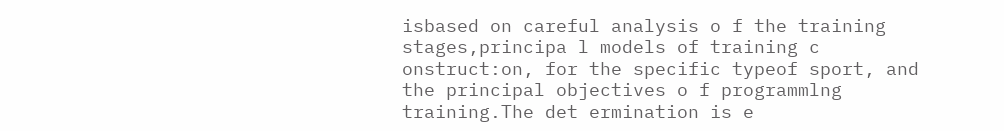isbased on careful analysis o f the training stages,principa l models of training c onstruct:on, for the specific typeof sport, and the principal objectives o f programmlng training.The det ermination is e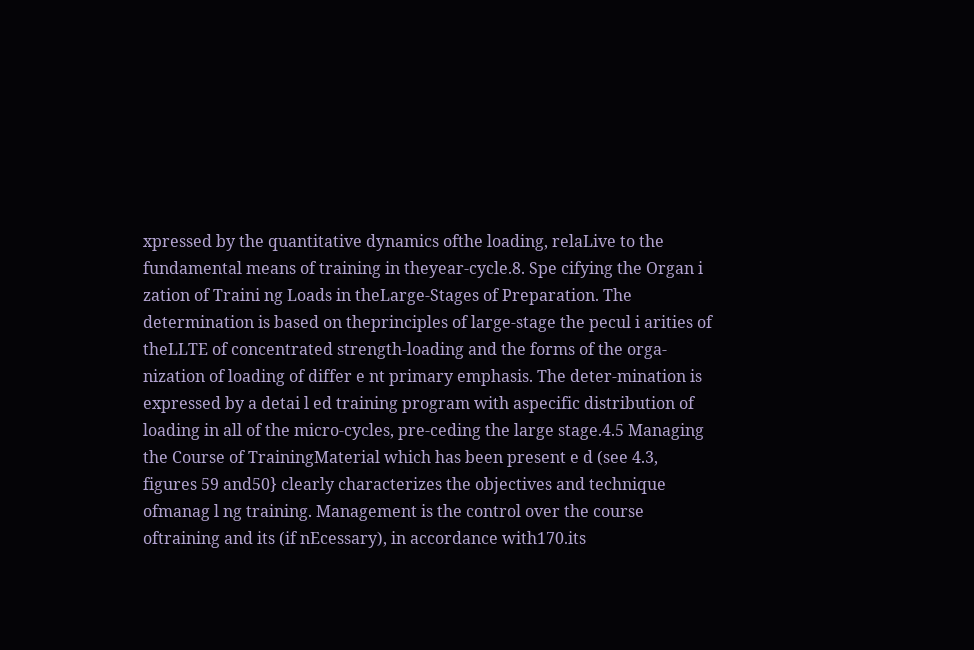xpressed by the quantitative dynamics ofthe loading, relaLive to the fundamental means of training in theyear-cycle.8. Spe cifying the Organ i zation of Traini ng Loads in theLarge-Stages of Preparation. The determination is based on theprinciples of large-stage the pecul i arities of theLLTE of concentrated strength-loading and the forms of the orga-nization of loading of differ e nt primary emphasis. The deter-mination is expressed by a detai l ed training program with aspecific distribution of loading in all of the micro-cycles, pre-ceding the large stage.4.5 Managing the Course of TrainingMaterial which has been present e d (see 4.3, figures 59 and50} clearly characterizes the objectives and technique ofmanag l ng training. Management is the control over the course oftraining and its (if nEcessary), in accordance with170.its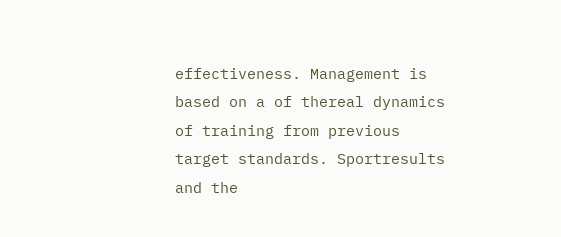effectiveness. Management is based on a of thereal dynamics of training from previous target standards. Sportresults and the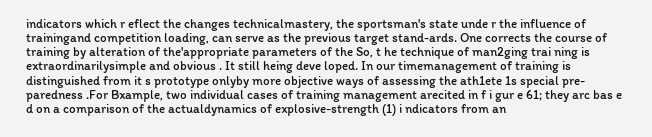indicators which r eflect the changes technicalmastery, the sportsman's state unde r the influence of trainingand competition loading, can serve as the previous target stand-ards. One corrects the course of training by alteration of the'appropriate parameters of the So, t he technique of man2ging trai ning is extraordinarilysimple and obvious . It still heing deve loped. In our timemanagement of training is distinguished from it s prototype onlyby more objective ways of assessing the ath1ete 1s special pre-paredness .For Bxample, two individual cases of training management arecited in f i gur e 61; they arc bas e d on a comparison of the actualdynamics of explosive-strength (1) i ndicators from an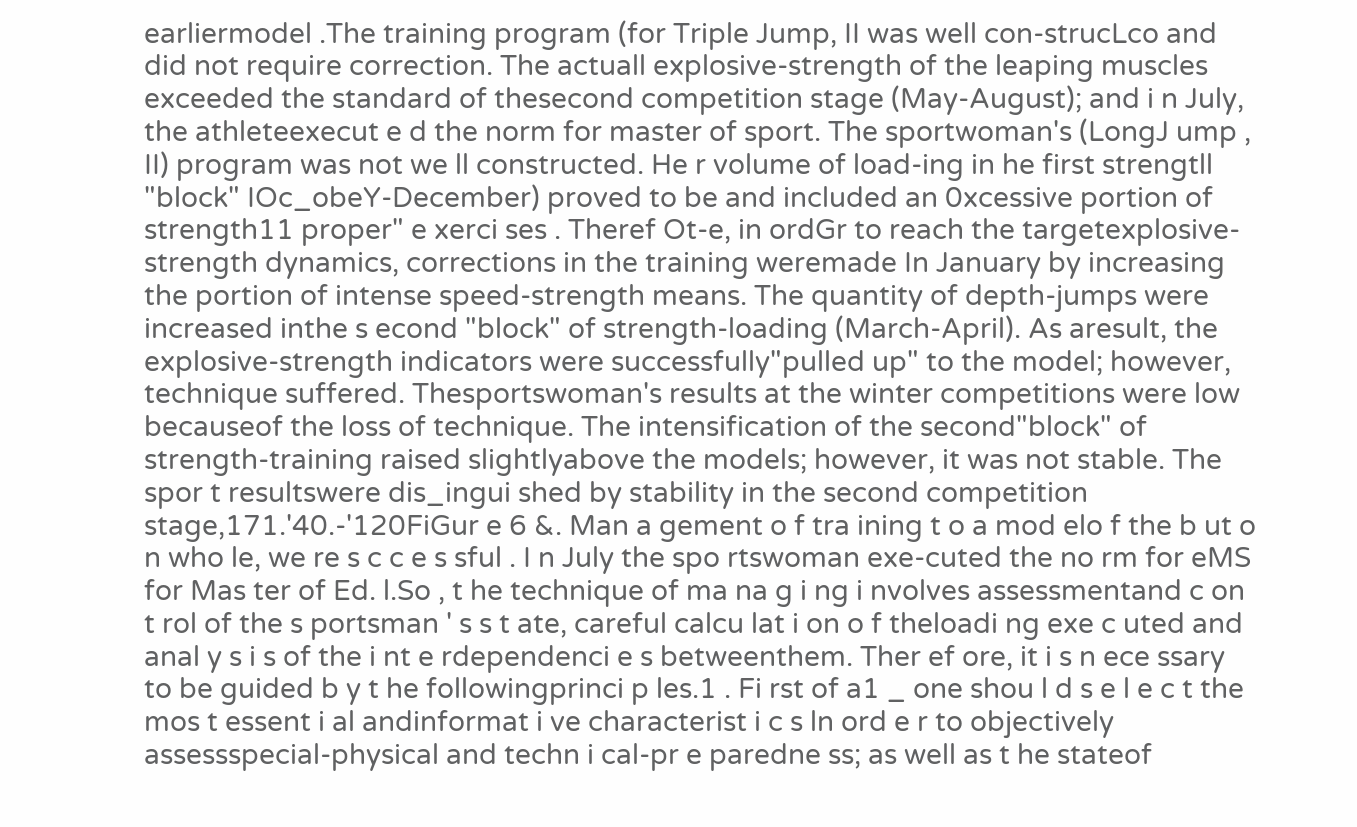earliermodel .The training program (for Triple Jump, II was well con-strucLco and did not require correction. The actuall explosive-strength of the leaping muscles exceeded the standard of thesecond competition stage (May-August); and i n July, the athleteexecut e d the norm for master of sport. The sportwoman's (LongJ ump , II) program was not we ll constructed. He r volume of load-ing in he first strengtll "block" IOc_obeY-December) proved to be and included an 0xcessive portion of strength11 proper" e xerci ses . Theref Ot-e, in ordGr to reach the targetexplosive-strength dynamics, corrections in the training weremade In January by increasing the portion of intense speed-strength means. The quantity of depth-jumps were increased inthe s econd "block" of strength-loading (March-April). As aresult, the explosive-strength indicators were successfully"pulled up" to the model; however, technique suffered. Thesportswoman's results at the winter competitions were low becauseof the loss of technique. The intensification of the second"block" of strength-training raised slightlyabove the models; however, it was not stable. The spor t resultswere dis_ingui shed by stability in the second competition stage,171.'40.-'120FiGur e 6 &. Man a gement o f tra ining t o a mod elo f the b ut o n who le, we re s c c e s sful . I n July the spo rtswoman exe-cuted the no rm for eMS for Mas ter of Ed. l.So , t he technique of ma na g i ng i nvolves assessmentand c on t rol of the s portsman ' s s t ate, careful calcu lat i on o f theloadi ng exe c uted and anal y s i s of the i nt e rdependenci e s betweenthem. Ther ef ore, it i s n ece ssary to be guided b y t he followingprinci p les.1 . Fi rst of a1 _ one shou l d s e l e c t the mos t essent i al andinformat i ve characterist i c s ln ord e r to objectively assessspecial-physical and techn i cal-pr e paredne ss; as well as t he stateof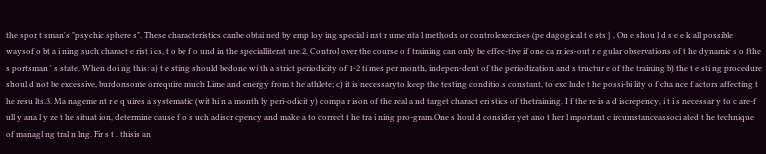the spor t sman's "psychic sphere s". These characteristics canbe obtai ned by emp loy ing special i nst r ume nta l methods or controlexercises (pe dagogical t e sts } , On e shou l d s e e k all possible waysof o bt a i ning such charact e rist i cs, t o be f o und in the specialliterat ure.2. Control over the course o f training can only be effec-tive if one ca rr ies-out r e gular observations of t he dynamic s o fthe s portsman ' s state. When doi ng this: a) t e sting should bedone wi th a strict periodicity of 1-2 ti mes per month, indepen-dent of the periodization and s tructur e of the training b) the t e sti ng procedure shoul d not be excessive, burdonsome orrequire much Lime and energy from t he athlete; c) it is necessaryto keep the testing conditio.s constant, to exc lude t he possi-bi lity o f cha nce f actors affecting t he resu lts.3. Ma nageme nt r e q uires a systematic (wit hi n a month ly peri-odicit y) compa r ison of the real a nd target charact eri stics of thetraining. I f the re is a d iscrepency, i t i s necessar y to c are-f ull y ana l y ze t he situat ion, determine cause f o s uch adiscr cpency and make a to correct t he tra i ning pro-gram.One s houl d consider yet ano t her l mportant c ircumstanceassoci ated t he technique of managl ng tral n lng. Fir s t . thisis an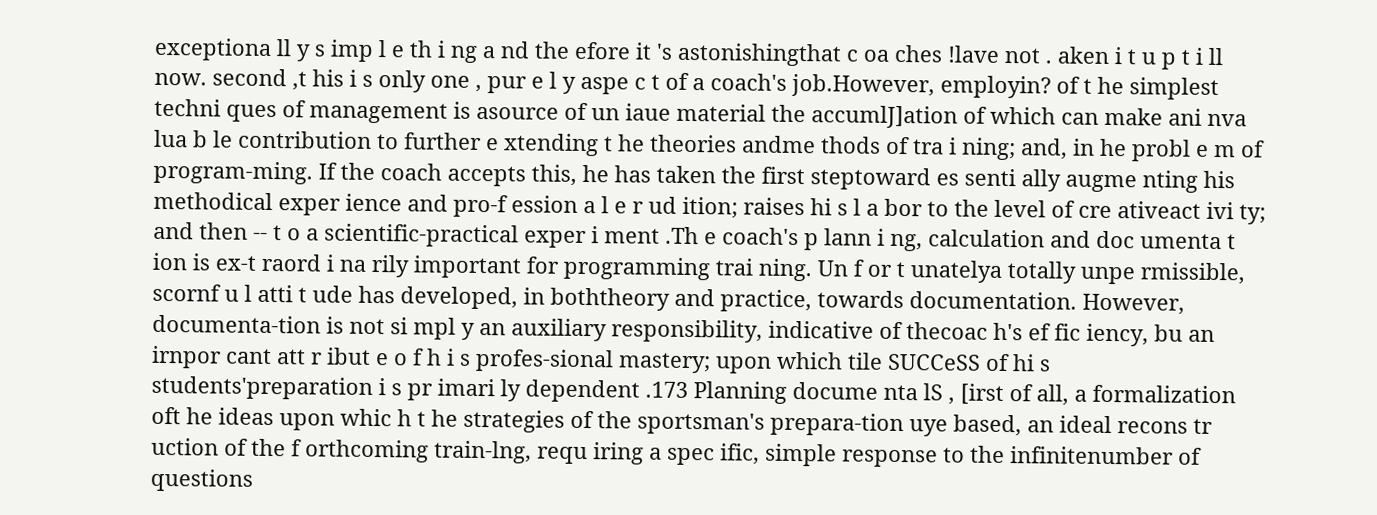exceptiona ll y s imp l e th i ng a nd the efore it 's astonishingthat c oa ches !lave not . aken i t u p t i ll now. second ,t his i s only one , pur e l y aspe c t of a coach's job.However, employin? of t he simplest techni ques of management is asource of un iaue material the accumlJ]ation of which can make ani nva lua b le contribution to further e xtending t he theories andme thods of tra i ning; and, in he probl e m of program-ming. If the coach accepts this, he has taken the first steptoward es senti ally augme nting his methodical exper ience and pro-f ession a l e r ud ition; raises hi s l a bor to the level of cre ativeact ivi ty; and then -- t o a scientific-practical exper i ment .Th e coach's p lann i ng, calculation and doc umenta t ion is ex-t raord i na rily important for programming trai ning. Un f or t unatelya totally unpe rmissible, scornf u l atti t ude has developed, in boththeory and practice, towards documentation. However, documenta-tion is not si mpl y an auxiliary responsibility, indicative of thecoac h's ef fic iency, bu an irnpor cant att r ibut e o f h i s profes-sional mastery; upon which tile SUCCeSS of hi s students'preparation i s pr imari ly dependent .173 Planning docume nta lS , [irst of all, a formalization oft he ideas upon whic h t he strategies of the sportsman's prepara-tion uye based, an ideal recons tr uction of the f orthcoming train-lng, requ iring a spec ific, simple response to the infinitenumber of questions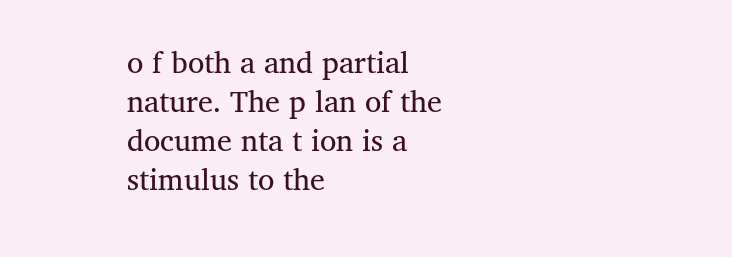o f both a and partial nature. The p lan of the docume nta t ion is a stimulus to the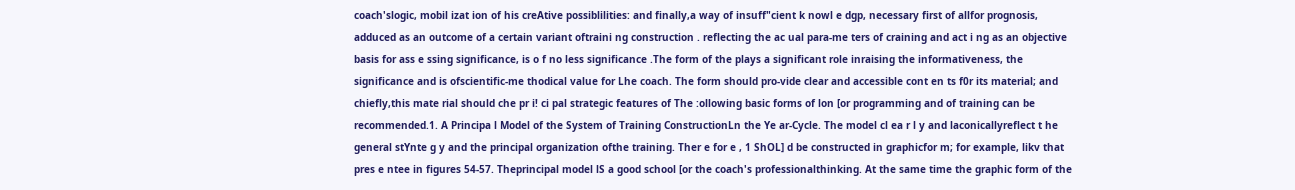coach'slogic, mobil izat ion of his creAtive possiblilities: and finally,a way of insuff"cient k nowl e dgp, necessary first of allfor prognosis, adduced as an outcome of a certain variant oftraini ng construction . reflecting the ac ual para-me ters of craining and act i ng as an objective basis for ass e ssing significance, is o f no less significance .The form of the plays a significant role inraising the informativeness, the significance and is ofscientific-me thodical value for Lhe coach. The form should pro-vide clear and accessible cont en ts f0r its material; and chiefly,this mate rial should che pr i! ci pal strategic features of The :ollowing basic forms of lon [or programming and of training can be recommended.1. A Principa l Model of the System of Training ConstructionLn the Ye ar-Cycle. The model cl ea r l y and laconicallyreflect t he general stYnte g y and the principal organization ofthe training. Ther e for e , 1 ShOL] d be constructed in graphicfor m; for example, likv that pres e ntee in figures 54-57. Theprincipal model lS a good school [or the coach's professionalthinking. At the same time the graphic form of the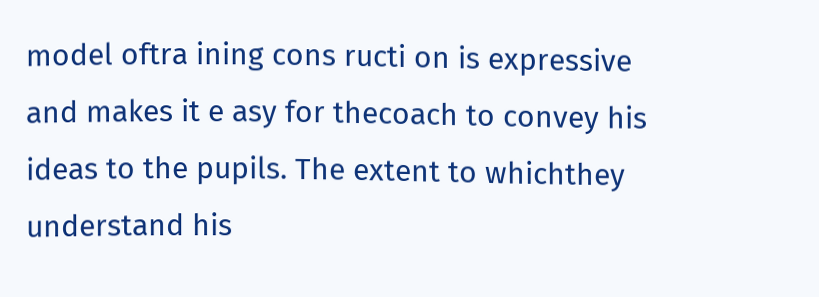model oftra ining cons ructi on is expressive and makes it e asy for thecoach to convey his ideas to the pupils. The extent to whichthey understand his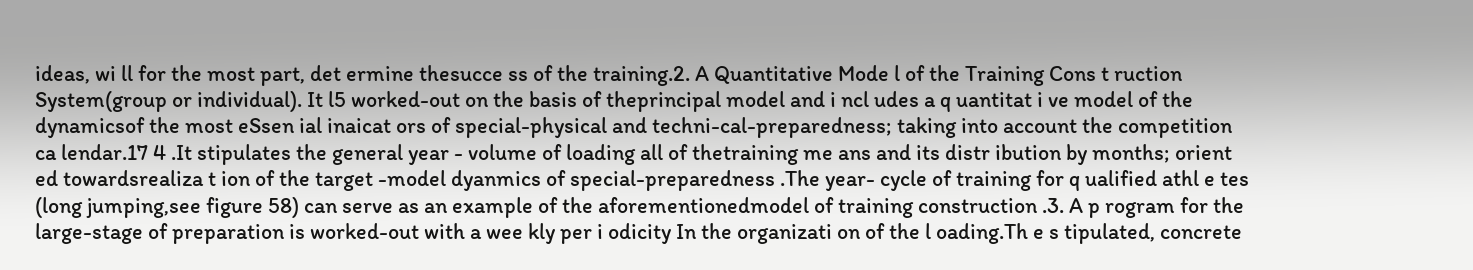ideas, wi ll for the most part, det ermine thesucce ss of the training.2. A Quantitative Mode l of the Training Cons t ruction System(group or individual). It l5 worked-out on the basis of theprincipal model and i ncl udes a q uantitat i ve model of the dynamicsof the most eSsen ial inaicat ors of special-physical and techni-cal-preparedness; taking into account the competition ca lendar.17 4 .It stipulates the general year - volume of loading all of thetraining me ans and its distr ibution by months; orient ed towardsrealiza t ion of the target -model dyanmics of special-preparedness .The year- cycle of training for q ualified athl e tes (long jumping,see figure 58) can serve as an example of the aforementionedmodel of training construction .3. A p rogram for the large-stage of preparation is worked-out with a wee kly per i odicity In the organizati on of the l oading.Th e s tipulated, concrete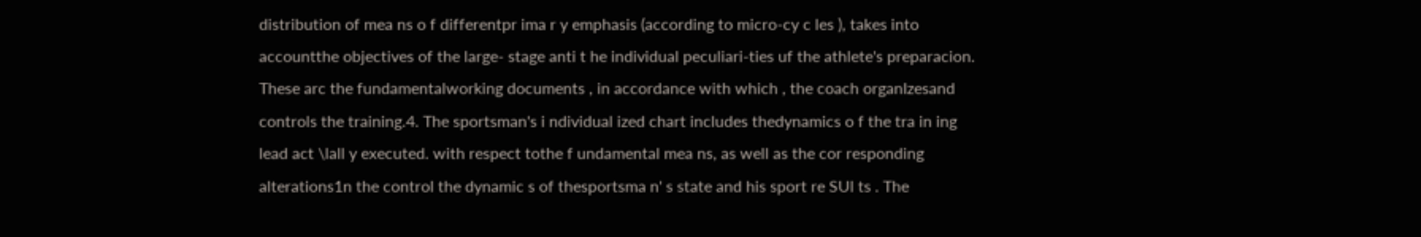distribution of mea ns o f differentpr ima r y emphasis (according to micro-cy c les ), takes into accountthe objectives of the large- stage anti t he individual peculiari-ties uf the athlete's preparacion. These arc the fundamentalworking documents , in accordance with which , the coach organIzesand controls the training.4. The sportsman's i ndividual ized chart includes thedynamics o f the tra in ing lead act \lall y executed. with respect tothe f undamental mea ns, as well as the cor responding alterations1n the control the dynamic s of thesportsma n' s state and his sport re SUl ts . The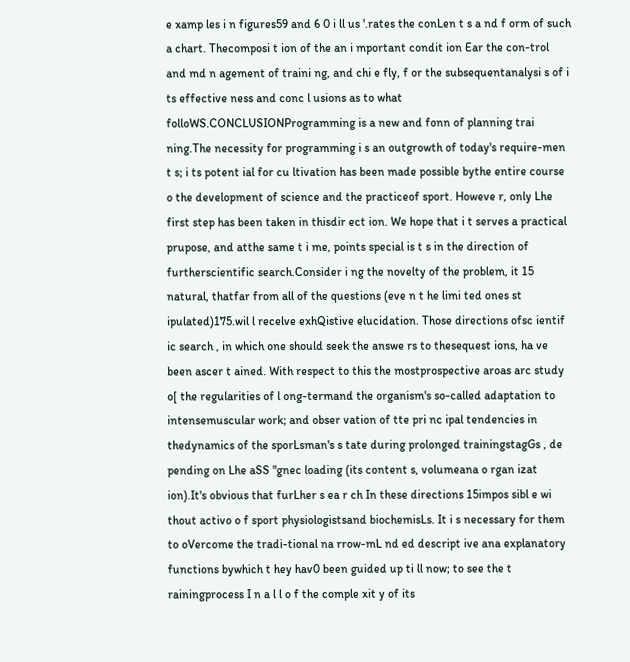e xamp les i n figures59 and 6 0 i ll us '.rates the conLen t s a nd f orm of such a chart. Thecomposi t ion of the an i mportant condit ion Ear the con-trol and md n agement of traini ng, and chi e fly, f or the subsequentanalysi s of i ts effective ness and conc l usions as to what folloWS.CONCLUSIONProgramming is a new and fonn of planning trai ning.The necessity for programming i s an outgrowth of today's require-men t s; i ts potent ial for cu ltivation has been made possible bythe entire course o the development of science and the practiceof sport. Howeve r, only Lhe first step has been taken in thisdir ect ion. We hope that i t serves a practical prupose, and atthe same t i me, points special is t s in the direction of furtherscientific search.Consider i ng the novelty of the problem, it 15 natural, thatfar from all of the questions (eve n t he limi ted ones st ipulated)175.wil l recelve exhQistive elucidation. Those directions ofsc ientif ic search , in which one should seek the answe rs to thesequest ions, ha ve been ascer t ained. With respect to this the mostprospective aroas arc study o[ the regularities of l ong-termand the organism's so-called adaptation to intensemuscular work; and obser vation of tte pri nc ipal tendencies in thedynamics of the sporLsman's s tate during prolonged trainingstagGs , de pending on Lhe aSS "gnec loading (its content s, volumeana o rgan izat ion).It's obvious that furLher s ea r ch In these directions 15impos sibl e wi thout activo o f sport physiologistsand biochemisLs. It i s necessary for them to oVercome the tradi-tional na rrow-mL nd ed descript ive ana explanatory functions bywhich t hey hav0 been guided up ti ll now; to see the t rainingprocess I n a l l o f the comple xit y of its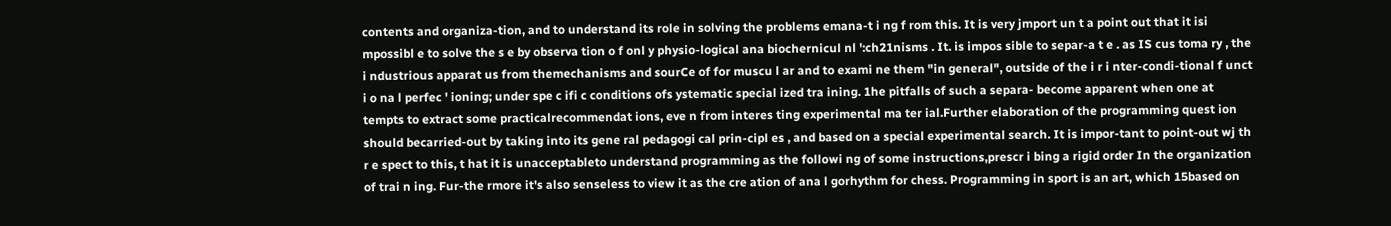contents and organiza-tion, and to understand its role in solving the problems emana-t i ng f rom this. It is very jmport un t a point out that it isi mpossibl e to solve the s e by observa tion o f onl y physio-logical ana biochernicul nl ':ch21nisms . It. is impos sible to separ-a t e . as IS cus toma ry , the i ndustrious apparat us from themechanisms and sourCe of for muscu l ar and to exami ne them "in general", outside of the i r i nter-condi-tional f unct i o na l perfec ' ioning; under spe c ifi c conditions ofs ystematic special ized tra ining. 1he pitfalls of such a separa- become apparent when one at tempts to extract some practicalrecommendat ions, eve n from interes ting experimental ma ter ial.Further elaboration of the programming quest ion should becarried-out by taking into its gene ral pedagogi cal prin-cipl es , and based on a special experimental search. It is impor-tant to point-out wj th r e spect to this, t hat it is unacceptableto understand programming as the followi ng of some instructions,prescr i bing a rigid order In the organization of trai n ing. Fur-the rmore it's also senseless to view it as the cre ation of ana l gorhythm for chess. Programming in sport is an art, which 15based on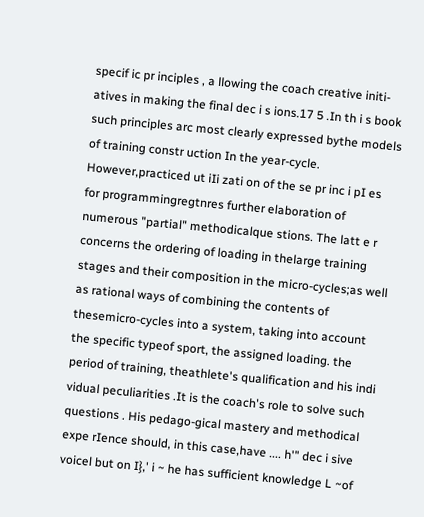specif ic pr inciples , a llowing the coach creative initi-atives in making the final dec i s ions.17 5 .In th i s book such principles arc most clearly expressed bythe models of training constr uction In the year-cycle. However,practiced ut iIi zati on of the se pr inc i pI es for programmingregtnres further elaboration of numerous "partial" methodicalque stions. The latt e r concerns the ordering of loading in thelarge training stages and their composition in the micro-cycles;as well as rational ways of combining the contents of thesemicro-cycles into a system, taking into account the specific typeof sport, the assigned loading. the period of training, theathlete's qualification and his indi vidual peculiarities .It is the coach's role to solve such questions . His pedago-gical mastery and methodical expe rIence should, in this case,have .... h'" dec i sive voicel but on I},' i ~ he has sufficient knowledge L ~of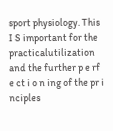sport physiology. This I S important for the practicalutilization and the further p e rf e ct i o n ing of the pr i nciples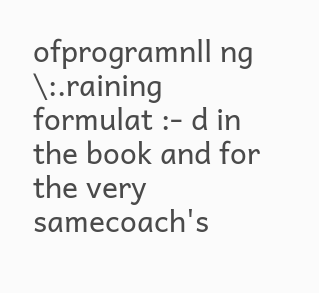ofprogramnll ng \:.raining formulat :- d in the book and for the very samecoach's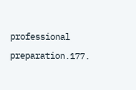professional preparation.177.